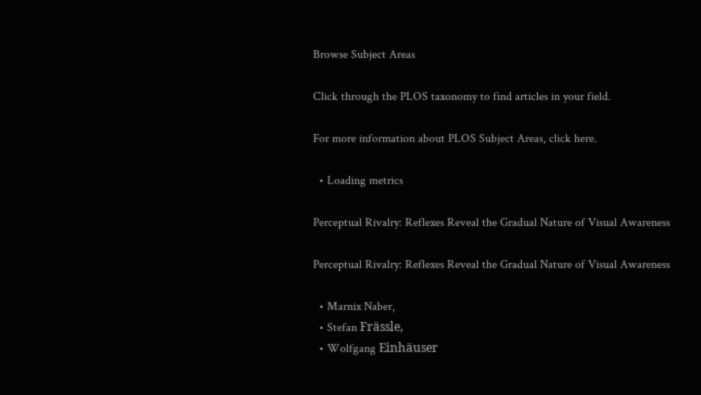Browse Subject Areas

Click through the PLOS taxonomy to find articles in your field.

For more information about PLOS Subject Areas, click here.

  • Loading metrics

Perceptual Rivalry: Reflexes Reveal the Gradual Nature of Visual Awareness

Perceptual Rivalry: Reflexes Reveal the Gradual Nature of Visual Awareness

  • Marnix Naber,
  • Stefan Frässle,
  • Wolfgang Einhäuser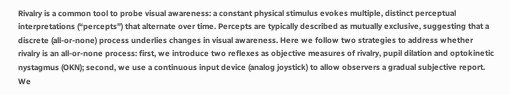Rivalry is a common tool to probe visual awareness: a constant physical stimulus evokes multiple, distinct perceptual interpretations (“percepts”) that alternate over time. Percepts are typically described as mutually exclusive, suggesting that a discrete (all-or-none) process underlies changes in visual awareness. Here we follow two strategies to address whether rivalry is an all-or-none process: first, we introduce two reflexes as objective measures of rivalry, pupil dilation and optokinetic nystagmus (OKN); second, we use a continuous input device (analog joystick) to allow observers a gradual subjective report. We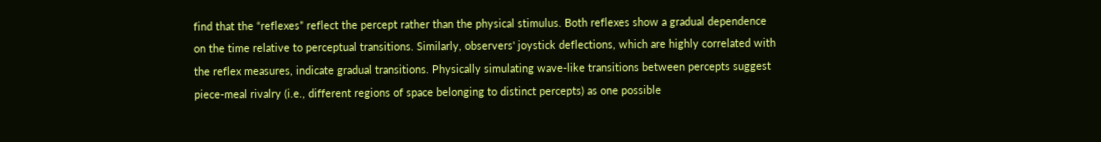find that the “reflexes” reflect the percept rather than the physical stimulus. Both reflexes show a gradual dependence on the time relative to perceptual transitions. Similarly, observers' joystick deflections, which are highly correlated with the reflex measures, indicate gradual transitions. Physically simulating wave-like transitions between percepts suggest piece-meal rivalry (i.e., different regions of space belonging to distinct percepts) as one possible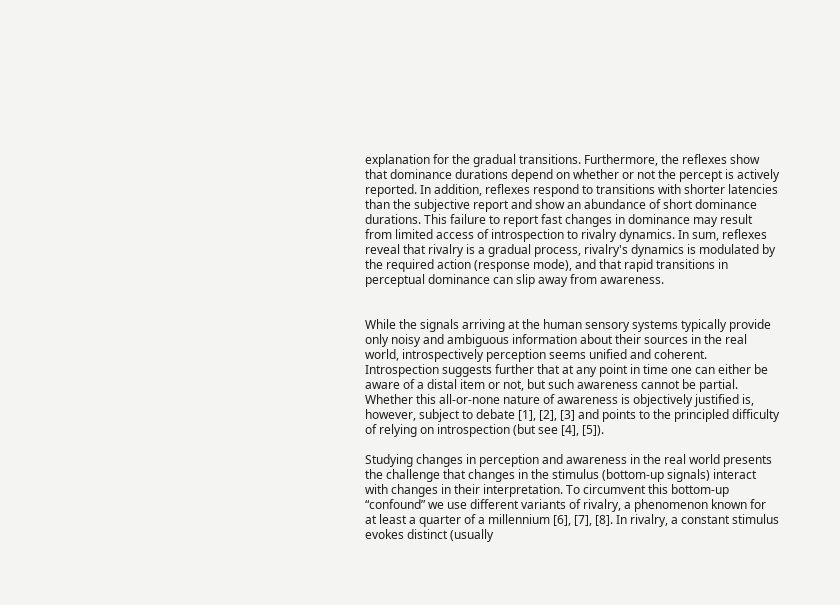explanation for the gradual transitions. Furthermore, the reflexes show that dominance durations depend on whether or not the percept is actively reported. In addition, reflexes respond to transitions with shorter latencies than the subjective report and show an abundance of short dominance durations. This failure to report fast changes in dominance may result from limited access of introspection to rivalry dynamics. In sum, reflexes reveal that rivalry is a gradual process, rivalry's dynamics is modulated by the required action (response mode), and that rapid transitions in perceptual dominance can slip away from awareness.


While the signals arriving at the human sensory systems typically provide only noisy and ambiguous information about their sources in the real world, introspectively perception seems unified and coherent. Introspection suggests further that at any point in time one can either be aware of a distal item or not, but such awareness cannot be partial. Whether this all-or-none nature of awareness is objectively justified is, however, subject to debate [1], [2], [3] and points to the principled difficulty of relying on introspection (but see [4], [5]).

Studying changes in perception and awareness in the real world presents the challenge that changes in the stimulus (bottom-up signals) interact with changes in their interpretation. To circumvent this bottom-up “confound” we use different variants of rivalry, a phenomenon known for at least a quarter of a millennium [6], [7], [8]. In rivalry, a constant stimulus evokes distinct (usually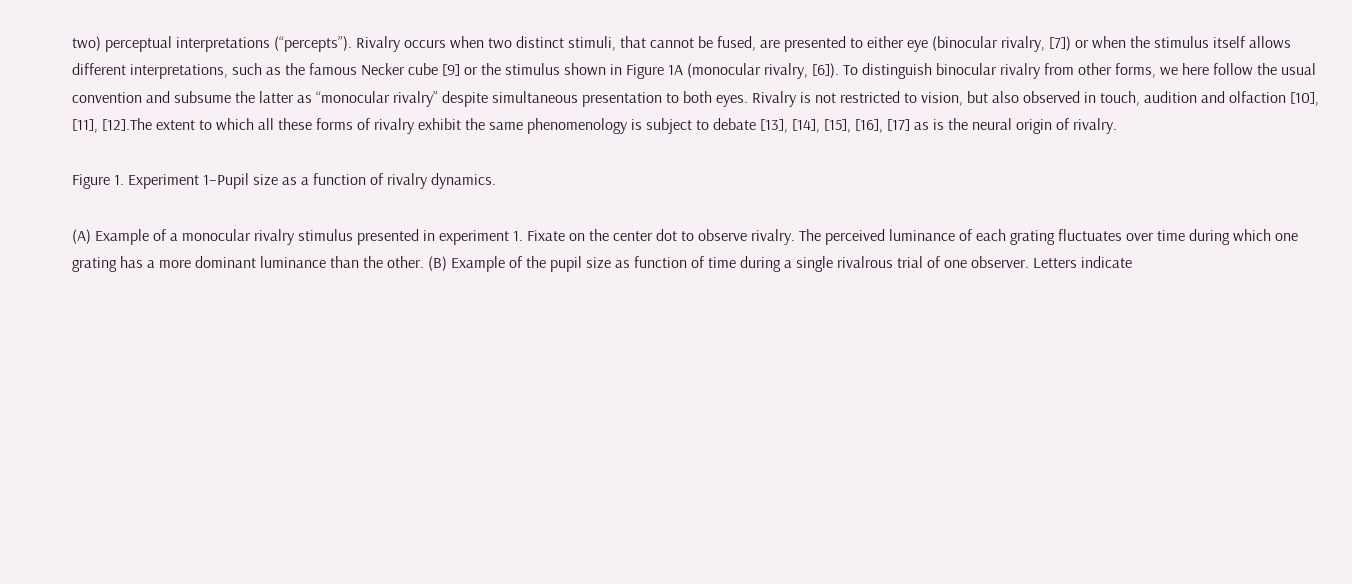two) perceptual interpretations (“percepts”). Rivalry occurs when two distinct stimuli, that cannot be fused, are presented to either eye (binocular rivalry, [7]) or when the stimulus itself allows different interpretations, such as the famous Necker cube [9] or the stimulus shown in Figure 1A (monocular rivalry, [6]). To distinguish binocular rivalry from other forms, we here follow the usual convention and subsume the latter as “monocular rivalry” despite simultaneous presentation to both eyes. Rivalry is not restricted to vision, but also observed in touch, audition and olfaction [10], [11], [12].The extent to which all these forms of rivalry exhibit the same phenomenology is subject to debate [13], [14], [15], [16], [17] as is the neural origin of rivalry.

Figure 1. Experiment 1–Pupil size as a function of rivalry dynamics.

(A) Example of a monocular rivalry stimulus presented in experiment 1. Fixate on the center dot to observe rivalry. The perceived luminance of each grating fluctuates over time during which one grating has a more dominant luminance than the other. (B) Example of the pupil size as function of time during a single rivalrous trial of one observer. Letters indicate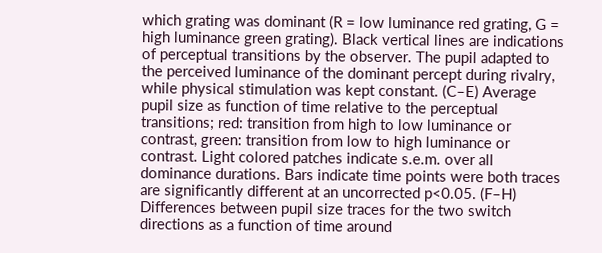which grating was dominant (R = low luminance red grating, G = high luminance green grating). Black vertical lines are indications of perceptual transitions by the observer. The pupil adapted to the perceived luminance of the dominant percept during rivalry, while physical stimulation was kept constant. (C–E) Average pupil size as function of time relative to the perceptual transitions; red: transition from high to low luminance or contrast, green: transition from low to high luminance or contrast. Light colored patches indicate s.e.m. over all dominance durations. Bars indicate time points were both traces are significantly different at an uncorrected p<0.05. (F–H) Differences between pupil size traces for the two switch directions as a function of time around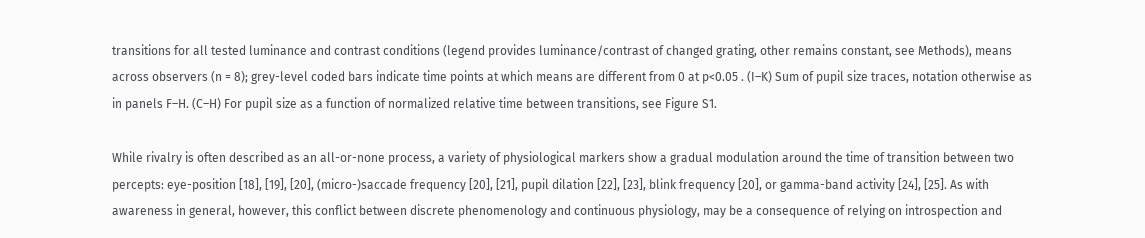transitions for all tested luminance and contrast conditions (legend provides luminance/contrast of changed grating, other remains constant, see Methods), means across observers (n = 8); grey-level coded bars indicate time points at which means are different from 0 at p<0.05 . (I–K) Sum of pupil size traces, notation otherwise as in panels F–H. (C–H) For pupil size as a function of normalized relative time between transitions, see Figure S1.

While rivalry is often described as an all-or-none process, a variety of physiological markers show a gradual modulation around the time of transition between two percepts: eye-position [18], [19], [20], (micro-)saccade frequency [20], [21], pupil dilation [22], [23], blink frequency [20], or gamma-band activity [24], [25]. As with awareness in general, however, this conflict between discrete phenomenology and continuous physiology, may be a consequence of relying on introspection and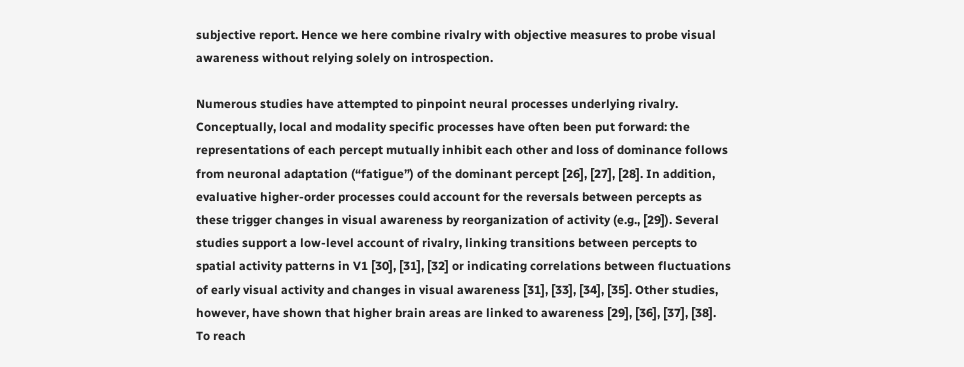subjective report. Hence we here combine rivalry with objective measures to probe visual awareness without relying solely on introspection.

Numerous studies have attempted to pinpoint neural processes underlying rivalry. Conceptually, local and modality specific processes have often been put forward: the representations of each percept mutually inhibit each other and loss of dominance follows from neuronal adaptation (“fatigue”) of the dominant percept [26], [27], [28]. In addition, evaluative higher-order processes could account for the reversals between percepts as these trigger changes in visual awareness by reorganization of activity (e.g., [29]). Several studies support a low-level account of rivalry, linking transitions between percepts to spatial activity patterns in V1 [30], [31], [32] or indicating correlations between fluctuations of early visual activity and changes in visual awareness [31], [33], [34], [35]. Other studies, however, have shown that higher brain areas are linked to awareness [29], [36], [37], [38]. To reach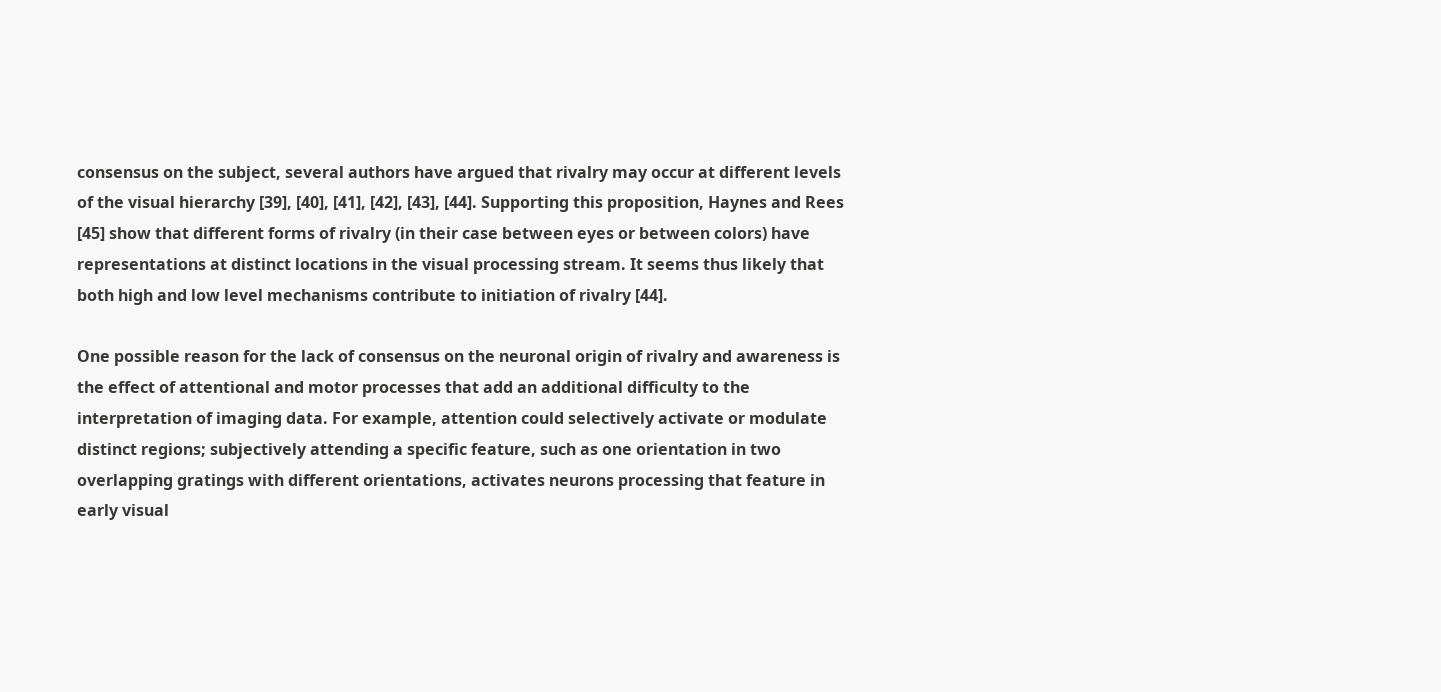consensus on the subject, several authors have argued that rivalry may occur at different levels of the visual hierarchy [39], [40], [41], [42], [43], [44]. Supporting this proposition, Haynes and Rees [45] show that different forms of rivalry (in their case between eyes or between colors) have representations at distinct locations in the visual processing stream. It seems thus likely that both high and low level mechanisms contribute to initiation of rivalry [44].

One possible reason for the lack of consensus on the neuronal origin of rivalry and awareness is the effect of attentional and motor processes that add an additional difficulty to the interpretation of imaging data. For example, attention could selectively activate or modulate distinct regions; subjectively attending a specific feature, such as one orientation in two overlapping gratings with different orientations, activates neurons processing that feature in early visual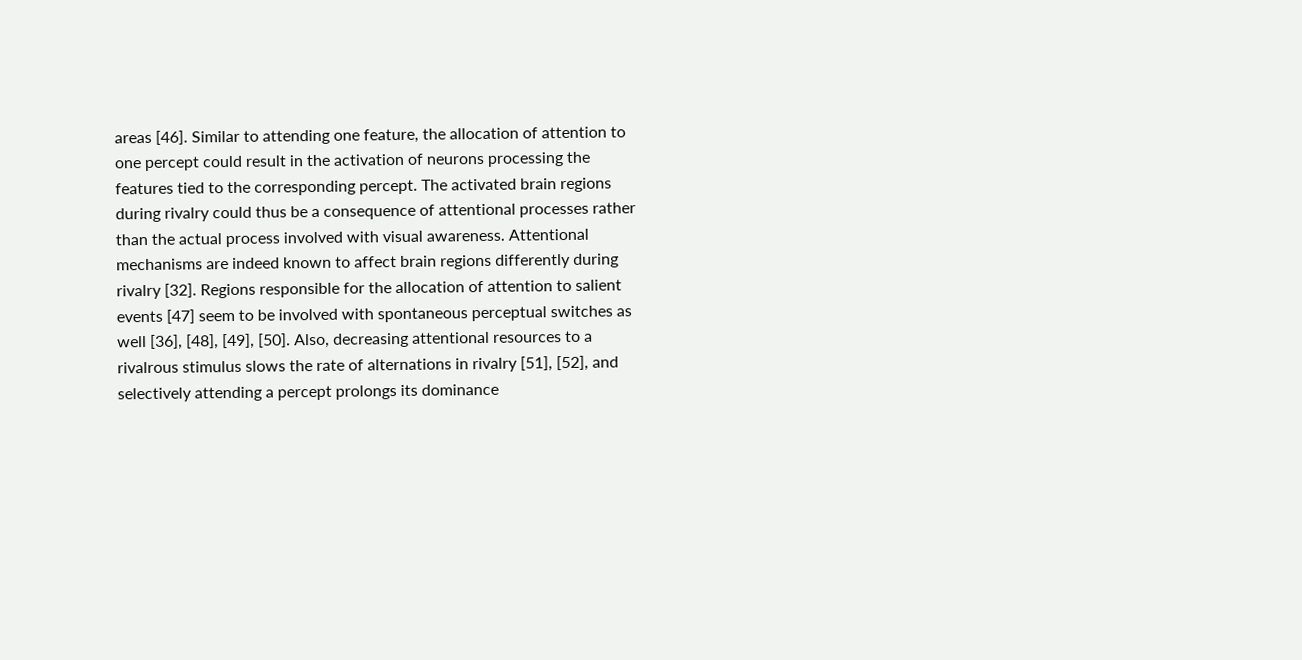areas [46]. Similar to attending one feature, the allocation of attention to one percept could result in the activation of neurons processing the features tied to the corresponding percept. The activated brain regions during rivalry could thus be a consequence of attentional processes rather than the actual process involved with visual awareness. Attentional mechanisms are indeed known to affect brain regions differently during rivalry [32]. Regions responsible for the allocation of attention to salient events [47] seem to be involved with spontaneous perceptual switches as well [36], [48], [49], [50]. Also, decreasing attentional resources to a rivalrous stimulus slows the rate of alternations in rivalry [51], [52], and selectively attending a percept prolongs its dominance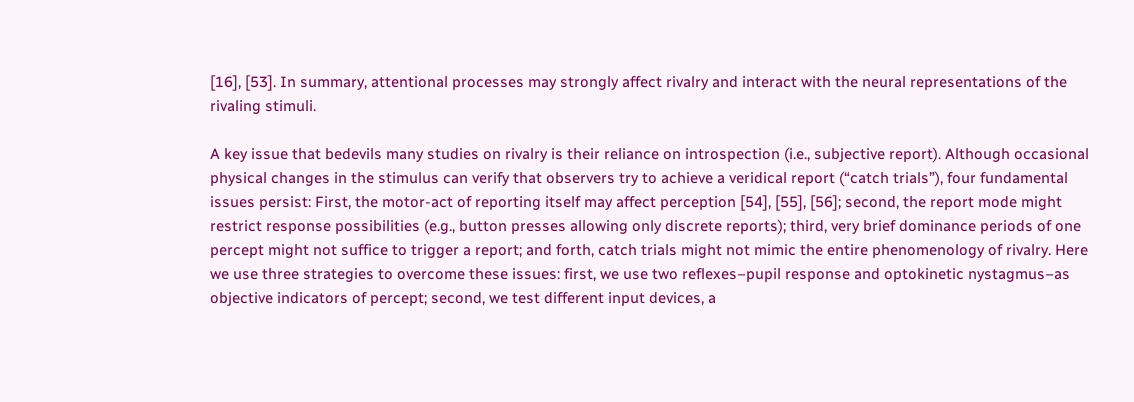[16], [53]. In summary, attentional processes may strongly affect rivalry and interact with the neural representations of the rivaling stimuli.

A key issue that bedevils many studies on rivalry is their reliance on introspection (i.e., subjective report). Although occasional physical changes in the stimulus can verify that observers try to achieve a veridical report (“catch trials”), four fundamental issues persist: First, the motor-act of reporting itself may affect perception [54], [55], [56]; second, the report mode might restrict response possibilities (e.g., button presses allowing only discrete reports); third, very brief dominance periods of one percept might not suffice to trigger a report; and forth, catch trials might not mimic the entire phenomenology of rivalry. Here we use three strategies to overcome these issues: first, we use two reflexes–pupil response and optokinetic nystagmus–as objective indicators of percept; second, we test different input devices, a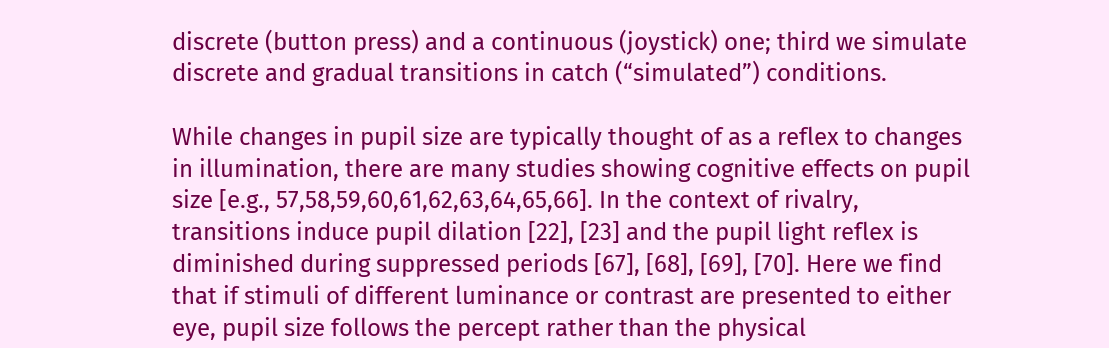discrete (button press) and a continuous (joystick) one; third we simulate discrete and gradual transitions in catch (“simulated”) conditions.

While changes in pupil size are typically thought of as a reflex to changes in illumination, there are many studies showing cognitive effects on pupil size [e.g., 57,58,59,60,61,62,63,64,65,66]. In the context of rivalry, transitions induce pupil dilation [22], [23] and the pupil light reflex is diminished during suppressed periods [67], [68], [69], [70]. Here we find that if stimuli of different luminance or contrast are presented to either eye, pupil size follows the percept rather than the physical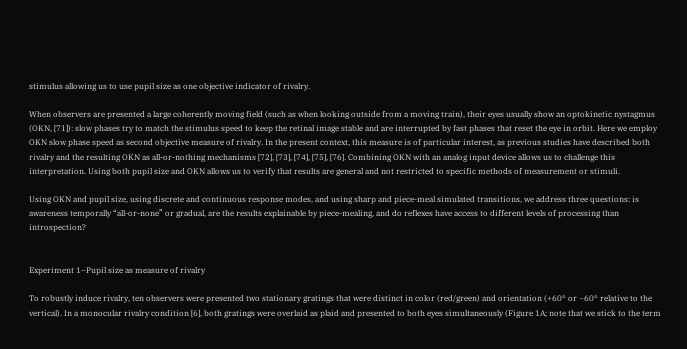stimulus allowing us to use pupil size as one objective indicator of rivalry.

When observers are presented a large coherently moving field (such as when looking outside from a moving train), their eyes usually show an optokinetic nystagmus (OKN, [71]): slow phases try to match the stimulus speed to keep the retinal image stable and are interrupted by fast phases that reset the eye in orbit. Here we employ OKN slow phase speed as second objective measure of rivalry. In the present context, this measure is of particular interest, as previous studies have described both rivalry and the resulting OKN as all-or-nothing mechanisms [72], [73], [74], [75], [76]. Combining OKN with an analog input device allows us to challenge this interpretation. Using both pupil size and OKN allows us to verify that results are general and not restricted to specific methods of measurement or stimuli.

Using OKN and pupil size, using discrete and continuous response modes, and using sharp and piece-meal simulated transitions, we address three questions: is awareness temporally “all-or-none” or gradual, are the results explainable by piece-mealing, and do reflexes have access to different levels of processing than introspection?


Experiment 1–Pupil size as measure of rivalry

To robustly induce rivalry, ten observers were presented two stationary gratings that were distinct in color (red/green) and orientation (+60° or −60° relative to the vertical). In a monocular rivalry condition [6], both gratings were overlaid as plaid and presented to both eyes simultaneously (Figure 1A; note that we stick to the term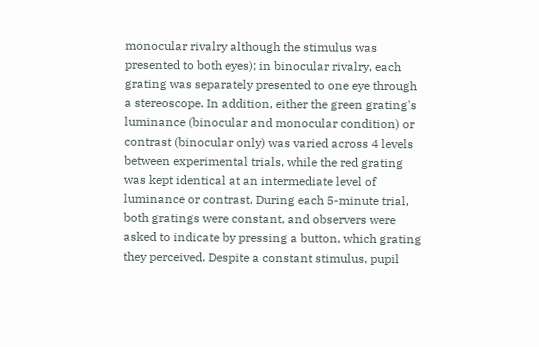monocular rivalry although the stimulus was presented to both eyes); in binocular rivalry, each grating was separately presented to one eye through a stereoscope. In addition, either the green grating's luminance (binocular and monocular condition) or contrast (binocular only) was varied across 4 levels between experimental trials, while the red grating was kept identical at an intermediate level of luminance or contrast. During each 5-minute trial, both gratings were constant, and observers were asked to indicate by pressing a button, which grating they perceived. Despite a constant stimulus, pupil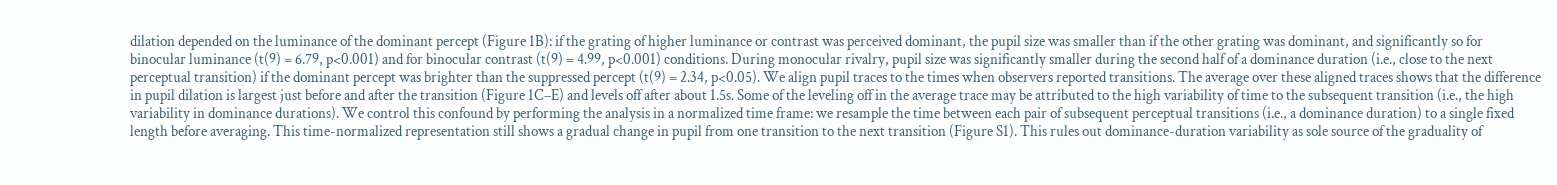dilation depended on the luminance of the dominant percept (Figure 1B): if the grating of higher luminance or contrast was perceived dominant, the pupil size was smaller than if the other grating was dominant, and significantly so for binocular luminance (t(9) = 6.79, p<0.001) and for binocular contrast (t(9) = 4.99, p<0.001) conditions. During monocular rivalry, pupil size was significantly smaller during the second half of a dominance duration (i.e., close to the next perceptual transition) if the dominant percept was brighter than the suppressed percept (t(9) = 2.34, p<0.05). We align pupil traces to the times when observers reported transitions. The average over these aligned traces shows that the difference in pupil dilation is largest just before and after the transition (Figure 1C–E) and levels off after about 1.5s. Some of the leveling off in the average trace may be attributed to the high variability of time to the subsequent transition (i.e., the high variability in dominance durations). We control this confound by performing the analysis in a normalized time frame: we resample the time between each pair of subsequent perceptual transitions (i.e., a dominance duration) to a single fixed length before averaging. This time-normalized representation still shows a gradual change in pupil from one transition to the next transition (Figure S1). This rules out dominance-duration variability as sole source of the graduality of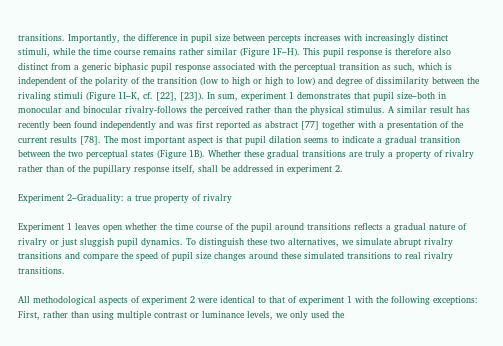transitions. Importantly, the difference in pupil size between percepts increases with increasingly distinct stimuli, while the time course remains rather similar (Figure 1F–H). This pupil response is therefore also distinct from a generic biphasic pupil response associated with the perceptual transition as such, which is independent of the polarity of the transition (low to high or high to low) and degree of dissimilarity between the rivaling stimuli (Figure 1I–K, cf. [22], [23]). In sum, experiment 1 demonstrates that pupil size–both in monocular and binocular rivalry-follows the perceived rather than the physical stimulus. A similar result has recently been found independently and was first reported as abstract [77] together with a presentation of the current results [78]. The most important aspect is that pupil dilation seems to indicate a gradual transition between the two perceptual states (Figure 1B). Whether these gradual transitions are truly a property of rivalry rather than of the pupillary response itself, shall be addressed in experiment 2.

Experiment 2–Graduality: a true property of rivalry

Experiment 1 leaves open whether the time course of the pupil around transitions reflects a gradual nature of rivalry or just sluggish pupil dynamics. To distinguish these two alternatives, we simulate abrupt rivalry transitions and compare the speed of pupil size changes around these simulated transitions to real rivalry transitions.

All methodological aspects of experiment 2 were identical to that of experiment 1 with the following exceptions: First, rather than using multiple contrast or luminance levels, we only used the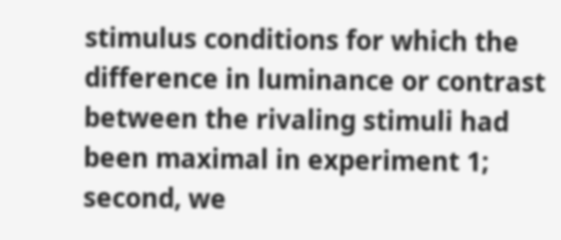stimulus conditions for which the difference in luminance or contrast between the rivaling stimuli had been maximal in experiment 1; second, we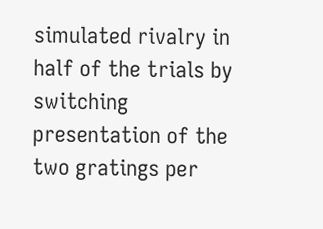simulated rivalry in half of the trials by switching presentation of the two gratings per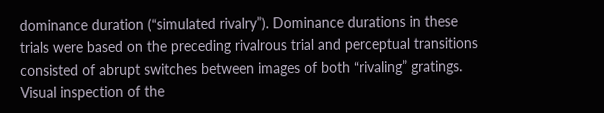dominance duration (“simulated rivalry”). Dominance durations in these trials were based on the preceding rivalrous trial and perceptual transitions consisted of abrupt switches between images of both “rivaling” gratings. Visual inspection of the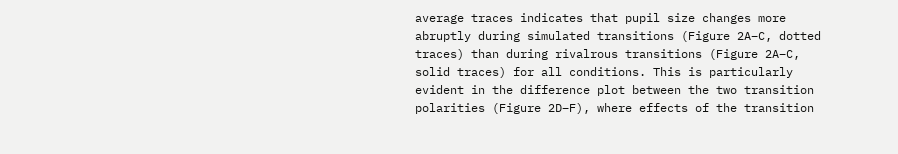average traces indicates that pupil size changes more abruptly during simulated transitions (Figure 2A–C, dotted traces) than during rivalrous transitions (Figure 2A–C, solid traces) for all conditions. This is particularly evident in the difference plot between the two transition polarities (Figure 2D–F), where effects of the transition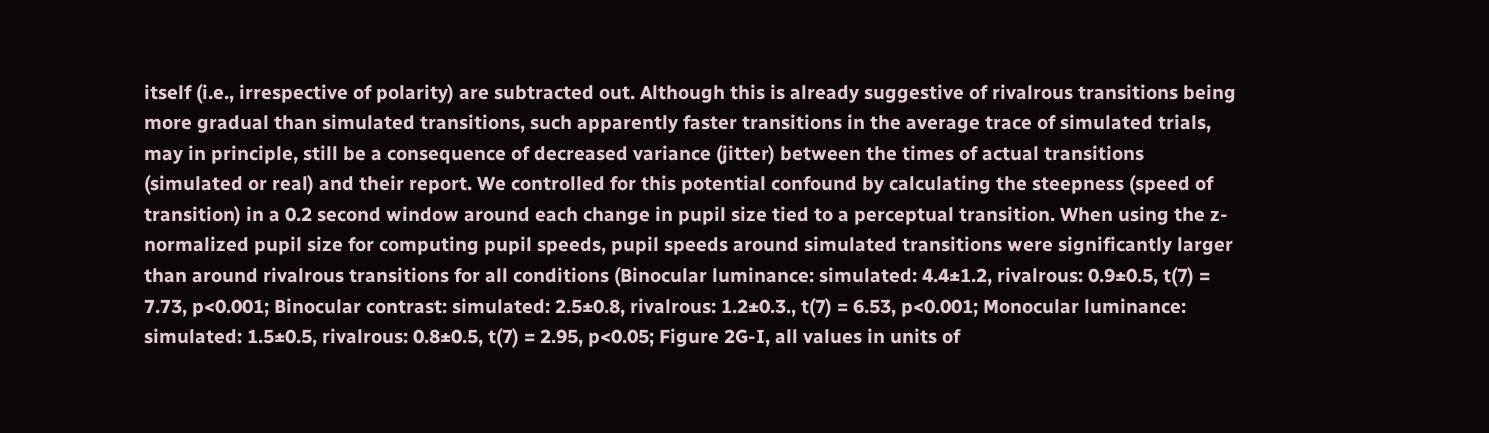itself (i.e., irrespective of polarity) are subtracted out. Although this is already suggestive of rivalrous transitions being more gradual than simulated transitions, such apparently faster transitions in the average trace of simulated trials, may in principle, still be a consequence of decreased variance (jitter) between the times of actual transitions (simulated or real) and their report. We controlled for this potential confound by calculating the steepness (speed of transition) in a 0.2 second window around each change in pupil size tied to a perceptual transition. When using the z-normalized pupil size for computing pupil speeds, pupil speeds around simulated transitions were significantly larger than around rivalrous transitions for all conditions (Binocular luminance: simulated: 4.4±1.2, rivalrous: 0.9±0.5, t(7) = 7.73, p<0.001; Binocular contrast: simulated: 2.5±0.8, rivalrous: 1.2±0.3., t(7) = 6.53, p<0.001; Monocular luminance: simulated: 1.5±0.5, rivalrous: 0.8±0.5, t(7) = 2.95, p<0.05; Figure 2G-I, all values in units of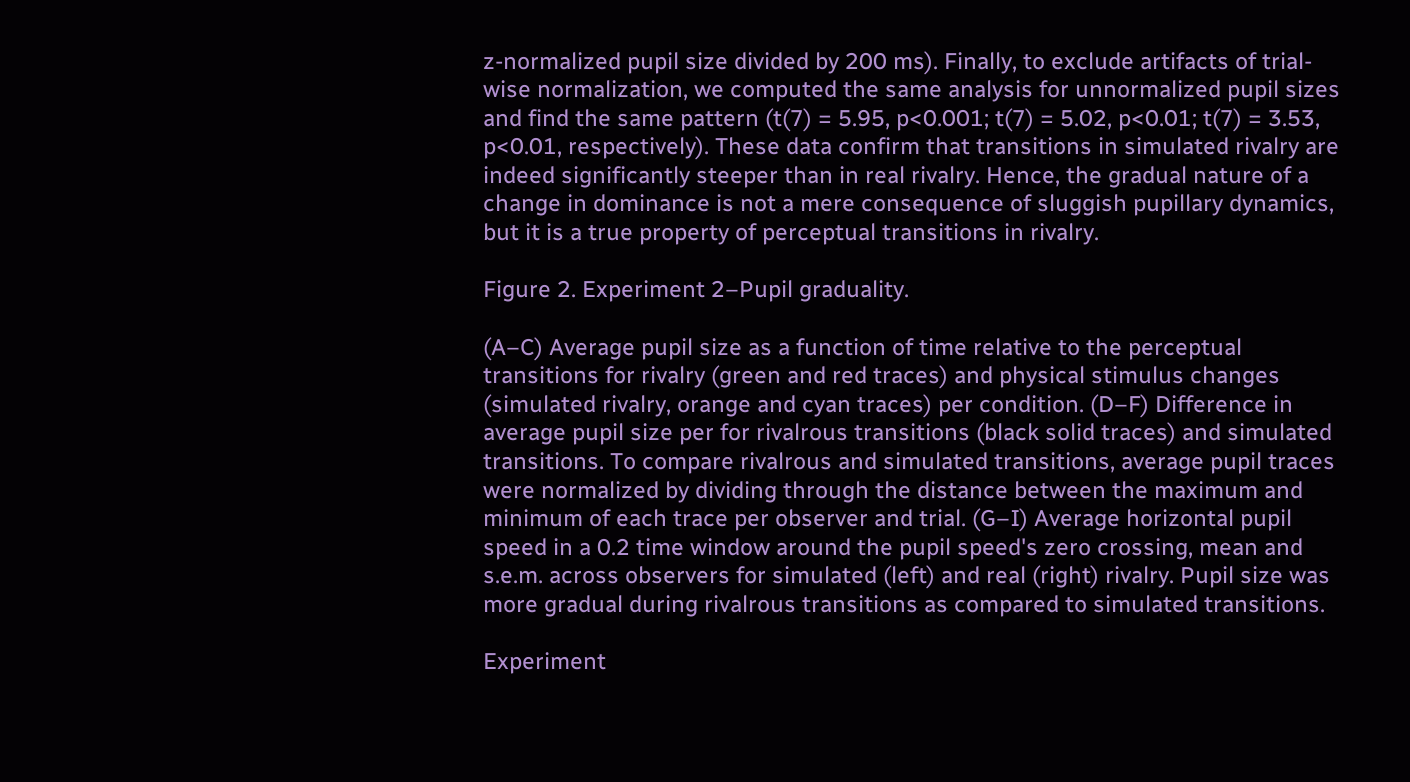z-normalized pupil size divided by 200 ms). Finally, to exclude artifacts of trial-wise normalization, we computed the same analysis for unnormalized pupil sizes and find the same pattern (t(7) = 5.95, p<0.001; t(7) = 5.02, p<0.01; t(7) = 3.53, p<0.01, respectively). These data confirm that transitions in simulated rivalry are indeed significantly steeper than in real rivalry. Hence, the gradual nature of a change in dominance is not a mere consequence of sluggish pupillary dynamics, but it is a true property of perceptual transitions in rivalry.

Figure 2. Experiment 2–Pupil graduality.

(A–C) Average pupil size as a function of time relative to the perceptual transitions for rivalry (green and red traces) and physical stimulus changes (simulated rivalry, orange and cyan traces) per condition. (D–F) Difference in average pupil size per for rivalrous transitions (black solid traces) and simulated transitions. To compare rivalrous and simulated transitions, average pupil traces were normalized by dividing through the distance between the maximum and minimum of each trace per observer and trial. (G–I) Average horizontal pupil speed in a 0.2 time window around the pupil speed's zero crossing, mean and s.e.m. across observers for simulated (left) and real (right) rivalry. Pupil size was more gradual during rivalrous transitions as compared to simulated transitions.

Experiment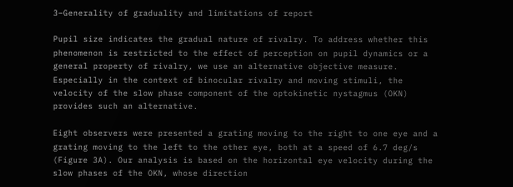3–Generality of graduality and limitations of report

Pupil size indicates the gradual nature of rivalry. To address whether this phenomenon is restricted to the effect of perception on pupil dynamics or a general property of rivalry, we use an alternative objective measure. Especially in the context of binocular rivalry and moving stimuli, the velocity of the slow phase component of the optokinetic nystagmus (OKN) provides such an alternative.

Eight observers were presented a grating moving to the right to one eye and a grating moving to the left to the other eye, both at a speed of 6.7 deg/s (Figure 3A). Our analysis is based on the horizontal eye velocity during the slow phases of the OKN, whose direction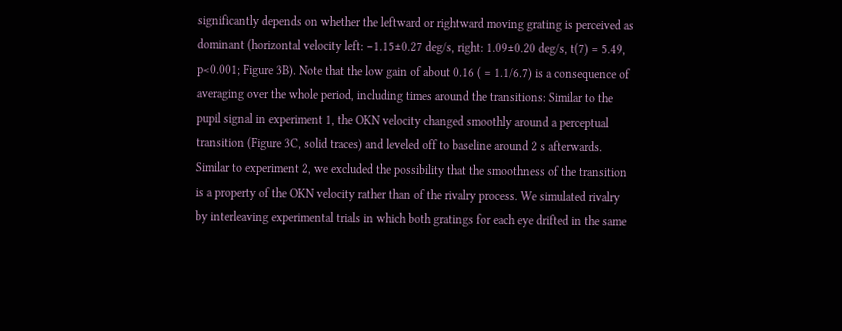significantly depends on whether the leftward or rightward moving grating is perceived as dominant (horizontal velocity left: −1.15±0.27 deg/s, right: 1.09±0.20 deg/s, t(7) = 5.49, p<0.001; Figure 3B). Note that the low gain of about 0.16 ( = 1.1/6.7) is a consequence of averaging over the whole period, including times around the transitions: Similar to the pupil signal in experiment 1, the OKN velocity changed smoothly around a perceptual transition (Figure 3C, solid traces) and leveled off to baseline around 2 s afterwards. Similar to experiment 2, we excluded the possibility that the smoothness of the transition is a property of the OKN velocity rather than of the rivalry process. We simulated rivalry by interleaving experimental trials in which both gratings for each eye drifted in the same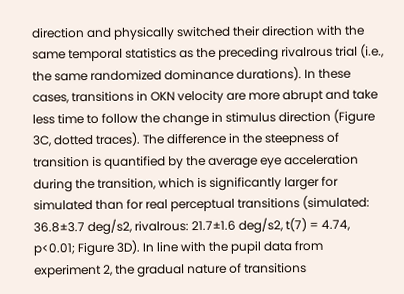direction and physically switched their direction with the same temporal statistics as the preceding rivalrous trial (i.e., the same randomized dominance durations). In these cases, transitions in OKN velocity are more abrupt and take less time to follow the change in stimulus direction (Figure 3C, dotted traces). The difference in the steepness of transition is quantified by the average eye acceleration during the transition, which is significantly larger for simulated than for real perceptual transitions (simulated: 36.8±3.7 deg/s2, rivalrous: 21.7±1.6 deg/s2, t(7) = 4.74, p<0.01; Figure 3D). In line with the pupil data from experiment 2, the gradual nature of transitions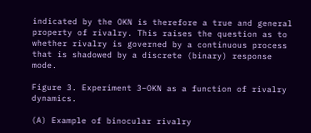indicated by the OKN is therefore a true and general property of rivalry. This raises the question as to whether rivalry is governed by a continuous process that is shadowed by a discrete (binary) response mode.

Figure 3. Experiment 3–OKN as a function of rivalry dynamics.

(A) Example of binocular rivalry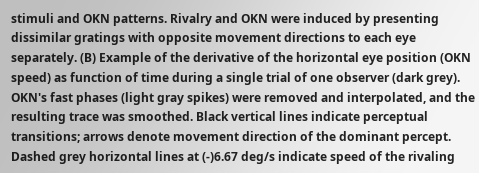stimuli and OKN patterns. Rivalry and OKN were induced by presenting dissimilar gratings with opposite movement directions to each eye separately. (B) Example of the derivative of the horizontal eye position (OKN speed) as function of time during a single trial of one observer (dark grey). OKN's fast phases (light gray spikes) were removed and interpolated, and the resulting trace was smoothed. Black vertical lines indicate perceptual transitions; arrows denote movement direction of the dominant percept. Dashed grey horizontal lines at (-)6.67 deg/s indicate speed of the rivaling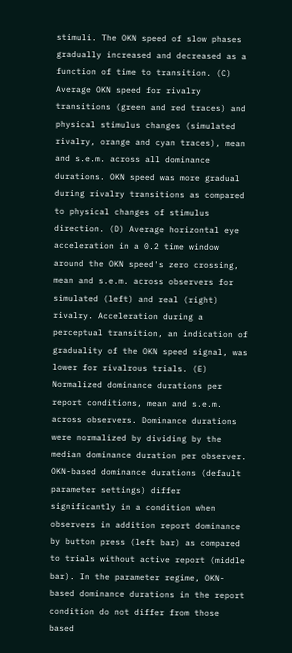stimuli. The OKN speed of slow phases gradually increased and decreased as a function of time to transition. (C) Average OKN speed for rivalry transitions (green and red traces) and physical stimulus changes (simulated rivalry, orange and cyan traces), mean and s.e.m. across all dominance durations. OKN speed was more gradual during rivalry transitions as compared to physical changes of stimulus direction. (D) Average horizontal eye acceleration in a 0.2 time window around the OKN speed's zero crossing, mean and s.e.m. across observers for simulated (left) and real (right) rivalry. Acceleration during a perceptual transition, an indication of graduality of the OKN speed signal, was lower for rivalrous trials. (E) Normalized dominance durations per report conditions, mean and s.e.m. across observers. Dominance durations were normalized by dividing by the median dominance duration per observer. OKN-based dominance durations (default parameter settings) differ significantly in a condition when observers in addition report dominance by button press (left bar) as compared to trials without active report (middle bar). In the parameter regime, OKN-based dominance durations in the report condition do not differ from those based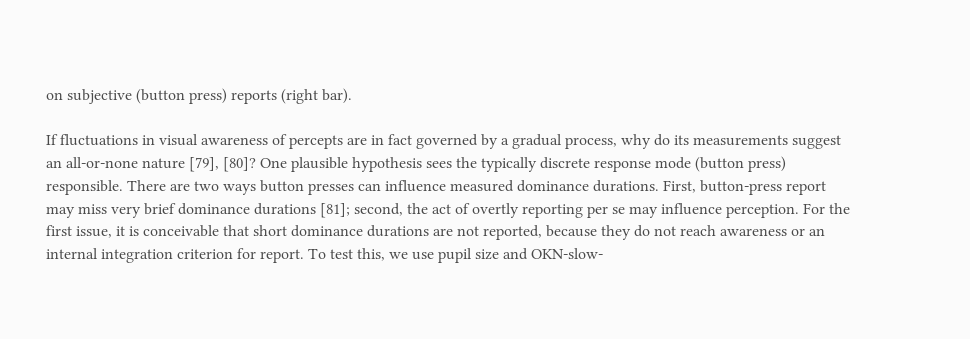on subjective (button press) reports (right bar).

If fluctuations in visual awareness of percepts are in fact governed by a gradual process, why do its measurements suggest an all-or-none nature [79], [80]? One plausible hypothesis sees the typically discrete response mode (button press) responsible. There are two ways button presses can influence measured dominance durations. First, button-press report may miss very brief dominance durations [81]; second, the act of overtly reporting per se may influence perception. For the first issue, it is conceivable that short dominance durations are not reported, because they do not reach awareness or an internal integration criterion for report. To test this, we use pupil size and OKN-slow-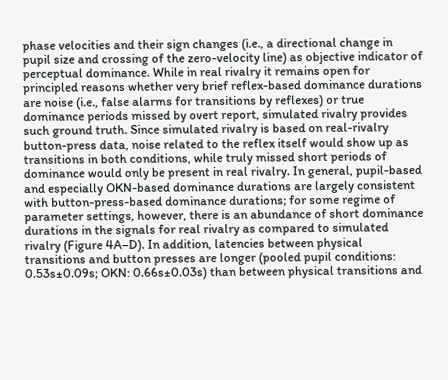phase velocities and their sign changes (i.e., a directional change in pupil size and crossing of the zero-velocity line) as objective indicator of perceptual dominance. While in real rivalry it remains open for principled reasons whether very brief reflex-based dominance durations are noise (i.e., false alarms for transitions by reflexes) or true dominance periods missed by overt report, simulated rivalry provides such ground truth. Since simulated rivalry is based on real-rivalry button-press data, noise related to the reflex itself would show up as transitions in both conditions, while truly missed short periods of dominance would only be present in real rivalry. In general, pupil-based and especially OKN-based dominance durations are largely consistent with button-press-based dominance durations; for some regime of parameter settings, however, there is an abundance of short dominance durations in the signals for real rivalry as compared to simulated rivalry (Figure 4A–D). In addition, latencies between physical transitions and button presses are longer (pooled pupil conditions: 0.53s±0.09s; OKN: 0.66s±0.03s) than between physical transitions and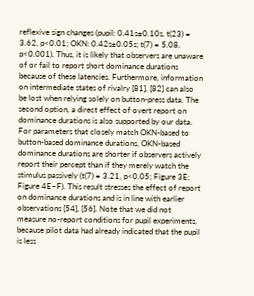reflexive sign changes (pupil: 0.41s±0.10s, t(23) = 3.62, p<0.01; OKN: 0.42s±0.05s; t(7) = 5.08, p<0.001). Thus, it is likely that observers are unaware of or fail to report short dominance durations because of these latencies. Furthermore, information on intermediate states of rivalry [81], [82] can also be lost when relying solely on button-press data. The second option, a direct effect of overt report on dominance durations is also supported by our data. For parameters that closely match OKN-based to button-based dominance durations, OKN-based dominance durations are shorter if observers actively report their percept than if they merely watch the stimulus passively (t(7) = 3.21, p<0.05; Figure 3E; Figure 4E–F). This result stresses the effect of report on dominance durations and is in line with earlier observations [54], [56]. Note that we did not measure no-report conditions for pupil experiments, because pilot data had already indicated that the pupil is less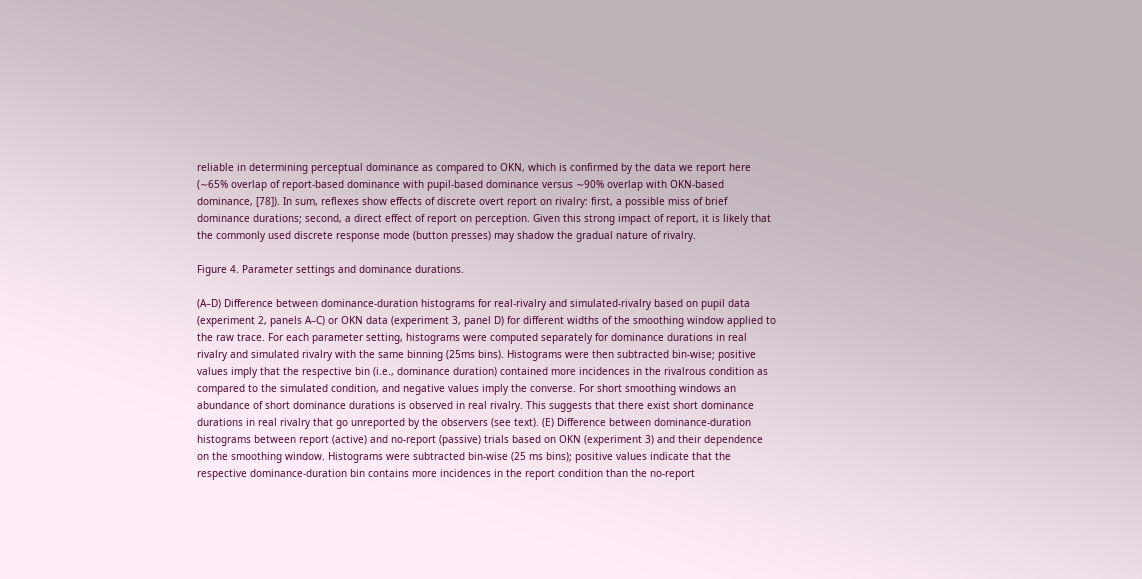reliable in determining perceptual dominance as compared to OKN, which is confirmed by the data we report here (∼65% overlap of report-based dominance with pupil-based dominance versus ∼90% overlap with OKN-based dominance, [78]). In sum, reflexes show effects of discrete overt report on rivalry: first, a possible miss of brief dominance durations; second, a direct effect of report on perception. Given this strong impact of report, it is likely that the commonly used discrete response mode (button presses) may shadow the gradual nature of rivalry.

Figure 4. Parameter settings and dominance durations.

(A–D) Difference between dominance-duration histograms for real-rivalry and simulated-rivalry based on pupil data (experiment 2, panels A–C) or OKN data (experiment 3, panel D) for different widths of the smoothing window applied to the raw trace. For each parameter setting, histograms were computed separately for dominance durations in real rivalry and simulated rivalry with the same binning (25ms bins). Histograms were then subtracted bin-wise; positive values imply that the respective bin (i.e., dominance duration) contained more incidences in the rivalrous condition as compared to the simulated condition, and negative values imply the converse. For short smoothing windows an abundance of short dominance durations is observed in real rivalry. This suggests that there exist short dominance durations in real rivalry that go unreported by the observers (see text). (E) Difference between dominance-duration histograms between report (active) and no-report (passive) trials based on OKN (experiment 3) and their dependence on the smoothing window. Histograms were subtracted bin-wise (25 ms bins); positive values indicate that the respective dominance-duration bin contains more incidences in the report condition than the no-report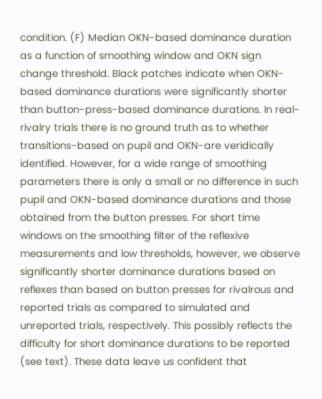condition. (F) Median OKN-based dominance duration as a function of smoothing window and OKN sign change threshold. Black patches indicate when OKN-based dominance durations were significantly shorter than button-press-based dominance durations. In real-rivalry trials there is no ground truth as to whether transitions-based on pupil and OKN-are veridically identified. However, for a wide range of smoothing parameters there is only a small or no difference in such pupil and OKN-based dominance durations and those obtained from the button presses. For short time windows on the smoothing filter of the reflexive measurements and low thresholds, however, we observe significantly shorter dominance durations based on reflexes than based on button presses for rivalrous and reported trials as compared to simulated and unreported trials, respectively. This possibly reflects the difficulty for short dominance durations to be reported (see text). These data leave us confident that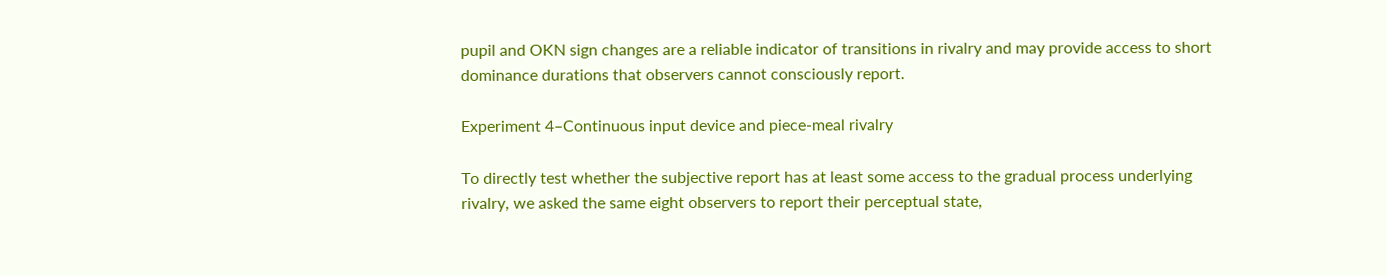pupil and OKN sign changes are a reliable indicator of transitions in rivalry and may provide access to short dominance durations that observers cannot consciously report.

Experiment 4–Continuous input device and piece-meal rivalry

To directly test whether the subjective report has at least some access to the gradual process underlying rivalry, we asked the same eight observers to report their perceptual state,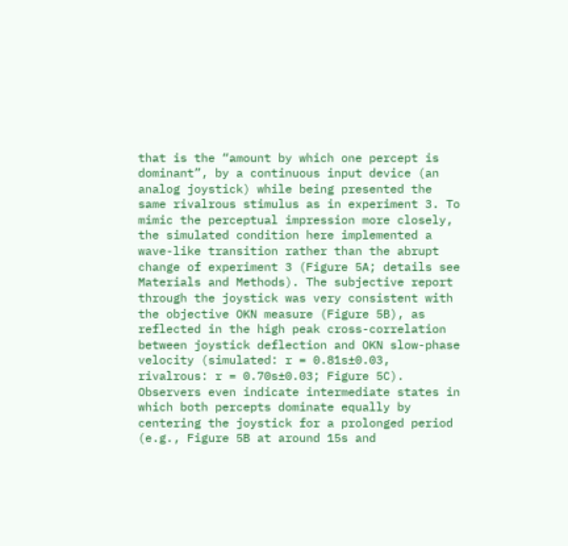that is the “amount by which one percept is dominant”, by a continuous input device (an analog joystick) while being presented the same rivalrous stimulus as in experiment 3. To mimic the perceptual impression more closely, the simulated condition here implemented a wave-like transition rather than the abrupt change of experiment 3 (Figure 5A; details see Materials and Methods). The subjective report through the joystick was very consistent with the objective OKN measure (Figure 5B), as reflected in the high peak cross-correlation between joystick deflection and OKN slow-phase velocity (simulated: r = 0.81s±0.03, rivalrous: r = 0.70s±0.03; Figure 5C). Observers even indicate intermediate states in which both percepts dominate equally by centering the joystick for a prolonged period (e.g., Figure 5B at around 15s and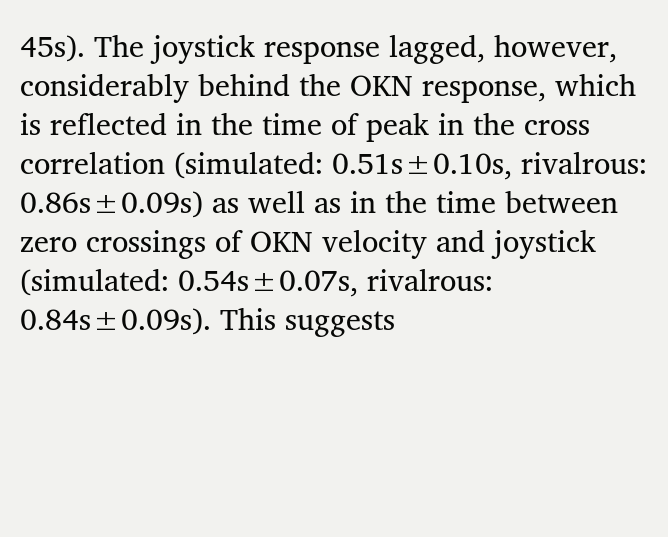45s). The joystick response lagged, however, considerably behind the OKN response, which is reflected in the time of peak in the cross correlation (simulated: 0.51s±0.10s, rivalrous: 0.86s±0.09s) as well as in the time between zero crossings of OKN velocity and joystick (simulated: 0.54s±0.07s, rivalrous: 0.84s±0.09s). This suggests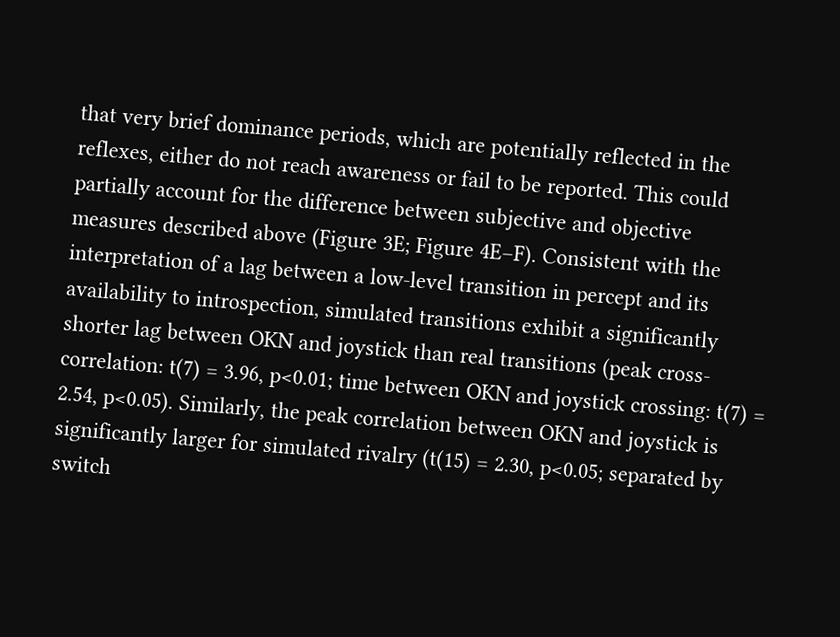that very brief dominance periods, which are potentially reflected in the reflexes, either do not reach awareness or fail to be reported. This could partially account for the difference between subjective and objective measures described above (Figure 3E; Figure 4E–F). Consistent with the interpretation of a lag between a low-level transition in percept and its availability to introspection, simulated transitions exhibit a significantly shorter lag between OKN and joystick than real transitions (peak cross-correlation: t(7) = 3.96, p<0.01; time between OKN and joystick crossing: t(7) = 2.54, p<0.05). Similarly, the peak correlation between OKN and joystick is significantly larger for simulated rivalry (t(15) = 2.30, p<0.05; separated by switch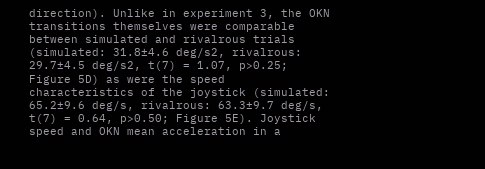direction). Unlike in experiment 3, the OKN transitions themselves were comparable between simulated and rivalrous trials (simulated: 31.8±4.6 deg/s2, rivalrous: 29.7±4.5 deg/s2, t(7) = 1.07, p>0.25; Figure 5D) as were the speed characteristics of the joystick (simulated: 65.2±9.6 deg/s, rivalrous: 63.3±9.7 deg/s, t(7) = 0.64, p>0.50; Figure 5E). Joystick speed and OKN mean acceleration in a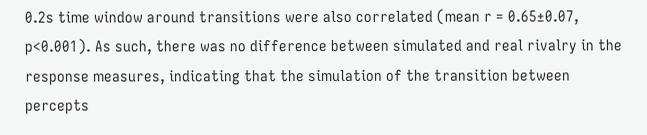0.2s time window around transitions were also correlated (mean r = 0.65±0.07, p<0.001). As such, there was no difference between simulated and real rivalry in the response measures, indicating that the simulation of the transition between percepts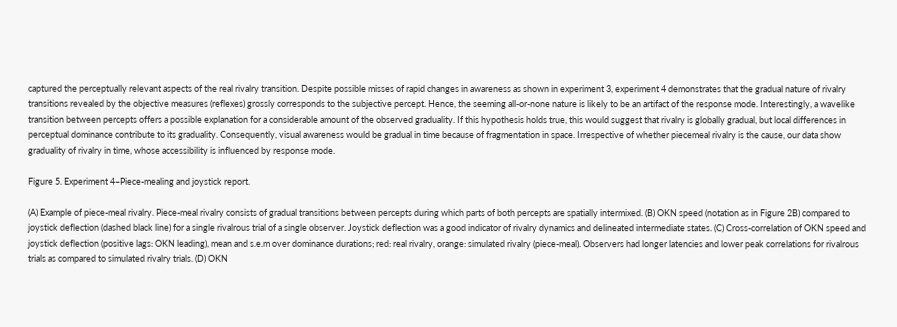captured the perceptually relevant aspects of the real rivalry transition. Despite possible misses of rapid changes in awareness as shown in experiment 3, experiment 4 demonstrates that the gradual nature of rivalry transitions revealed by the objective measures (reflexes) grossly corresponds to the subjective percept. Hence, the seeming all-or-none nature is likely to be an artifact of the response mode. Interestingly, a wavelike transition between percepts offers a possible explanation for a considerable amount of the observed graduality. If this hypothesis holds true, this would suggest that rivalry is globally gradual, but local differences in perceptual dominance contribute to its graduality. Consequently, visual awareness would be gradual in time because of fragmentation in space. Irrespective of whether piecemeal rivalry is the cause, our data show graduality of rivalry in time, whose accessibility is influenced by response mode.

Figure 5. Experiment 4–Piece-mealing and joystick report.

(A) Example of piece-meal rivalry. Piece-meal rivalry consists of gradual transitions between percepts during which parts of both percepts are spatially intermixed. (B) OKN speed (notation as in Figure 2B) compared to joystick deflection (dashed black line) for a single rivalrous trial of a single observer. Joystick deflection was a good indicator of rivalry dynamics and delineated intermediate states. (C) Cross-correlation of OKN speed and joystick deflection (positive lags: OKN leading), mean and s.e.m over dominance durations; red: real rivalry, orange: simulated rivalry (piece-meal). Observers had longer latencies and lower peak correlations for rivalrous trials as compared to simulated rivalry trials. (D) OKN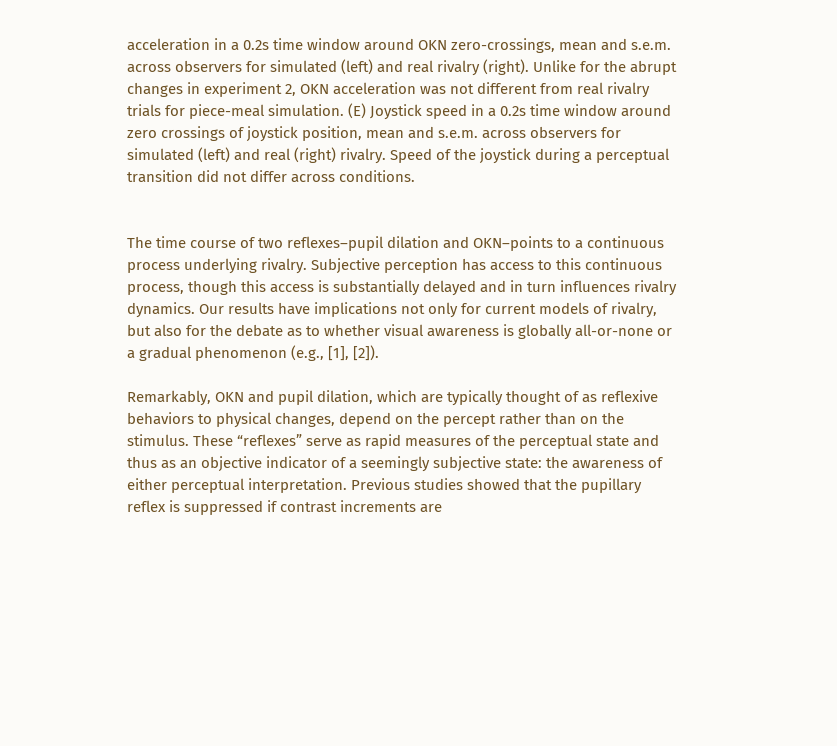acceleration in a 0.2s time window around OKN zero-crossings, mean and s.e.m. across observers for simulated (left) and real rivalry (right). Unlike for the abrupt changes in experiment 2, OKN acceleration was not different from real rivalry trials for piece-meal simulation. (E) Joystick speed in a 0.2s time window around zero crossings of joystick position, mean and s.e.m. across observers for simulated (left) and real (right) rivalry. Speed of the joystick during a perceptual transition did not differ across conditions.


The time course of two reflexes–pupil dilation and OKN–points to a continuous process underlying rivalry. Subjective perception has access to this continuous process, though this access is substantially delayed and in turn influences rivalry dynamics. Our results have implications not only for current models of rivalry, but also for the debate as to whether visual awareness is globally all-or-none or a gradual phenomenon (e.g., [1], [2]).

Remarkably, OKN and pupil dilation, which are typically thought of as reflexive behaviors to physical changes, depend on the percept rather than on the stimulus. These “reflexes” serve as rapid measures of the perceptual state and thus as an objective indicator of a seemingly subjective state: the awareness of either perceptual interpretation. Previous studies showed that the pupillary reflex is suppressed if contrast increments are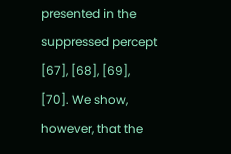presented in the suppressed percept [67], [68], [69], [70]. We show, however, that the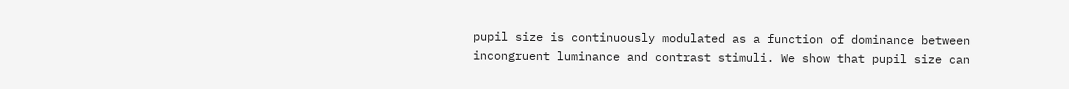pupil size is continuously modulated as a function of dominance between incongruent luminance and contrast stimuli. We show that pupil size can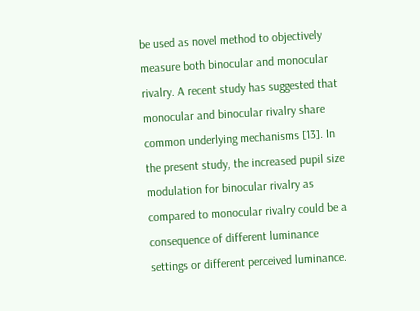be used as novel method to objectively measure both binocular and monocular rivalry. A recent study has suggested that monocular and binocular rivalry share common underlying mechanisms [13]. In the present study, the increased pupil size modulation for binocular rivalry as compared to monocular rivalry could be a consequence of different luminance settings or different perceived luminance.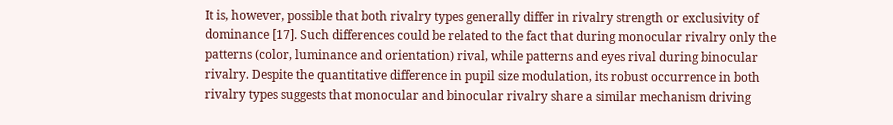It is, however, possible that both rivalry types generally differ in rivalry strength or exclusivity of dominance [17]. Such differences could be related to the fact that during monocular rivalry only the patterns (color, luminance and orientation) rival, while patterns and eyes rival during binocular rivalry. Despite the quantitative difference in pupil size modulation, its robust occurrence in both rivalry types suggests that monocular and binocular rivalry share a similar mechanism driving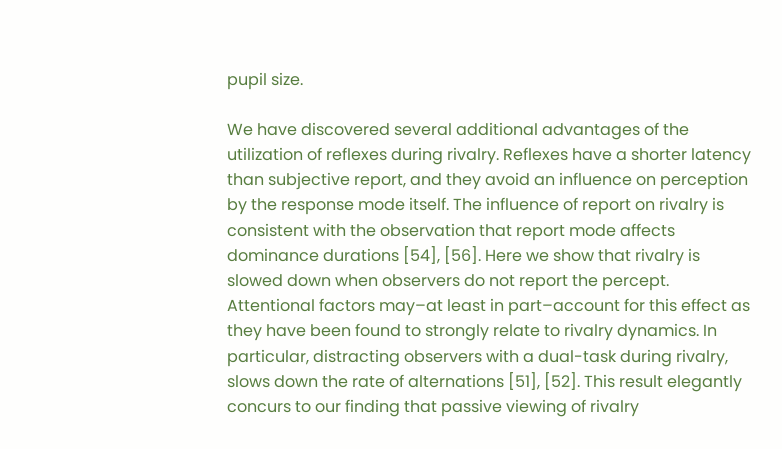pupil size.

We have discovered several additional advantages of the utilization of reflexes during rivalry. Reflexes have a shorter latency than subjective report, and they avoid an influence on perception by the response mode itself. The influence of report on rivalry is consistent with the observation that report mode affects dominance durations [54], [56]. Here we show that rivalry is slowed down when observers do not report the percept. Attentional factors may–at least in part–account for this effect as they have been found to strongly relate to rivalry dynamics. In particular, distracting observers with a dual-task during rivalry, slows down the rate of alternations [51], [52]. This result elegantly concurs to our finding that passive viewing of rivalry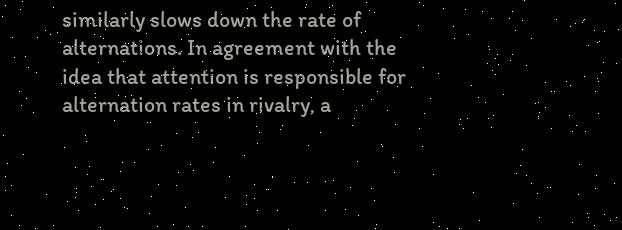similarly slows down the rate of alternations. In agreement with the idea that attention is responsible for alternation rates in rivalry, a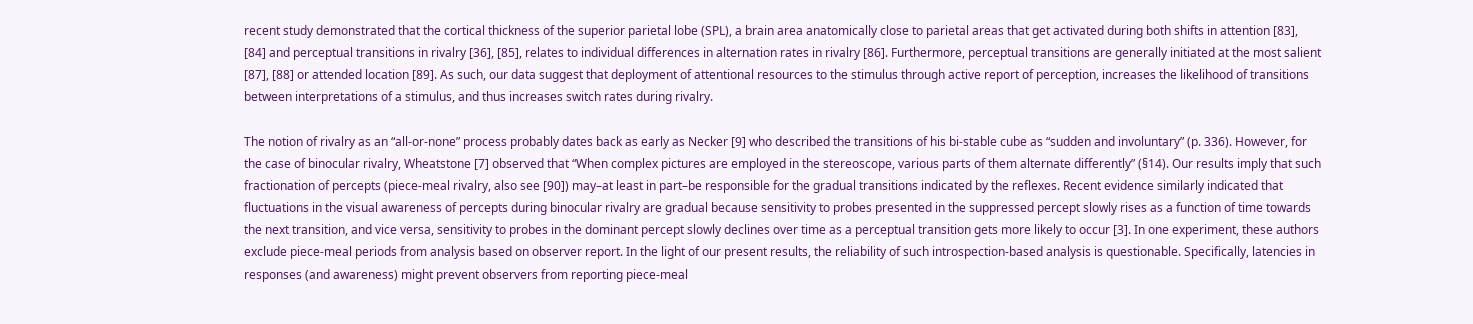recent study demonstrated that the cortical thickness of the superior parietal lobe (SPL), a brain area anatomically close to parietal areas that get activated during both shifts in attention [83], [84] and perceptual transitions in rivalry [36], [85], relates to individual differences in alternation rates in rivalry [86]. Furthermore, perceptual transitions are generally initiated at the most salient [87], [88] or attended location [89]. As such, our data suggest that deployment of attentional resources to the stimulus through active report of perception, increases the likelihood of transitions between interpretations of a stimulus, and thus increases switch rates during rivalry.

The notion of rivalry as an “all-or-none” process probably dates back as early as Necker [9] who described the transitions of his bi-stable cube as “sudden and involuntary” (p. 336). However, for the case of binocular rivalry, Wheatstone [7] observed that “When complex pictures are employed in the stereoscope, various parts of them alternate differently” (§14). Our results imply that such fractionation of percepts (piece-meal rivalry, also see [90]) may–at least in part–be responsible for the gradual transitions indicated by the reflexes. Recent evidence similarly indicated that fluctuations in the visual awareness of percepts during binocular rivalry are gradual because sensitivity to probes presented in the suppressed percept slowly rises as a function of time towards the next transition, and vice versa, sensitivity to probes in the dominant percept slowly declines over time as a perceptual transition gets more likely to occur [3]. In one experiment, these authors exclude piece-meal periods from analysis based on observer report. In the light of our present results, the reliability of such introspection-based analysis is questionable. Specifically, latencies in responses (and awareness) might prevent observers from reporting piece-meal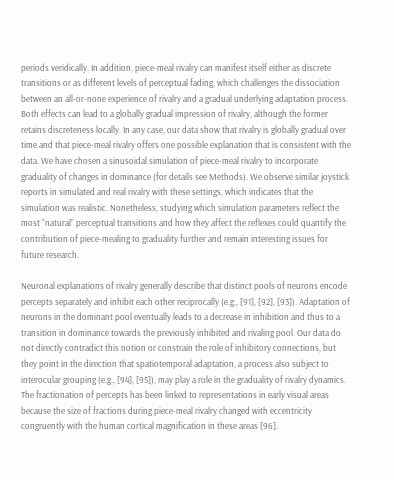periods veridically. In addition, piece-meal rivalry can manifest itself either as discrete transitions or as different levels of perceptual fading, which challenges the dissociation between an all-or-none experience of rivalry and a gradual underlying adaptation process. Both effects can lead to a globally gradual impression of rivalry, although the former retains discreteness locally. In any case, our data show that rivalry is globally gradual over time and that piece-meal rivalry offers one possible explanation that is consistent with the data. We have chosen a sinusoidal simulation of piece-meal rivalry to incorporate graduality of changes in dominance (for details see Methods). We observe similar joystick reports in simulated and real rivalry with these settings, which indicates that the simulation was realistic. Nonetheless, studying which simulation parameters reflect the most “natural” perceptual transitions and how they affect the reflexes could quantify the contribution of piece-mealing to graduality further and remain interesting issues for future research.

Neuronal explanations of rivalry generally describe that distinct pools of neurons encode percepts separately and inhibit each other reciprocally (e.g., [91], [92], [93]). Adaptation of neurons in the dominant pool eventually leads to a decrease in inhibition and thus to a transition in dominance towards the previously inhibited and rivaling pool. Our data do not directly contradict this notion or constrain the role of inhibitory connections, but they point in the direction that spatiotemporal adaptation, a process also subject to interocular grouping (e.g., [94], [95]), may play a role in the graduality of rivalry dynamics. The fractionation of percepts has been linked to representations in early visual areas because the size of fractions during piece-meal rivalry changed with eccentricity congruently with the human cortical magnification in these areas [96].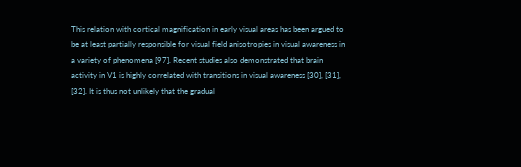This relation with cortical magnification in early visual areas has been argued to be at least partially responsible for visual field anisotropies in visual awareness in a variety of phenomena [97]. Recent studies also demonstrated that brain activity in V1 is highly correlated with transitions in visual awareness [30], [31], [32]. It is thus not unlikely that the gradual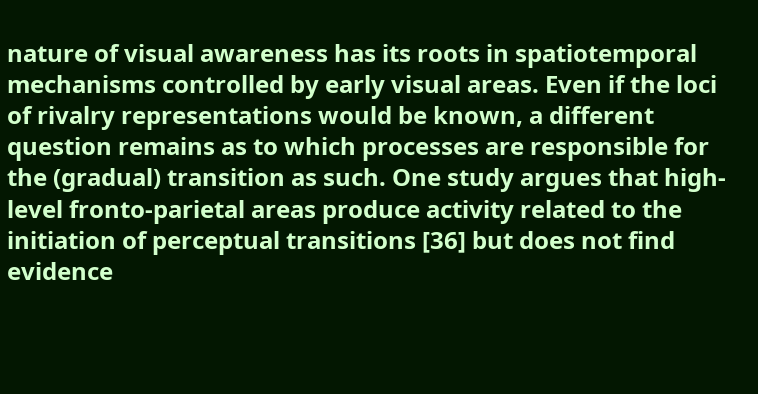nature of visual awareness has its roots in spatiotemporal mechanisms controlled by early visual areas. Even if the loci of rivalry representations would be known, a different question remains as to which processes are responsible for the (gradual) transition as such. One study argues that high-level fronto-parietal areas produce activity related to the initiation of perceptual transitions [36] but does not find evidence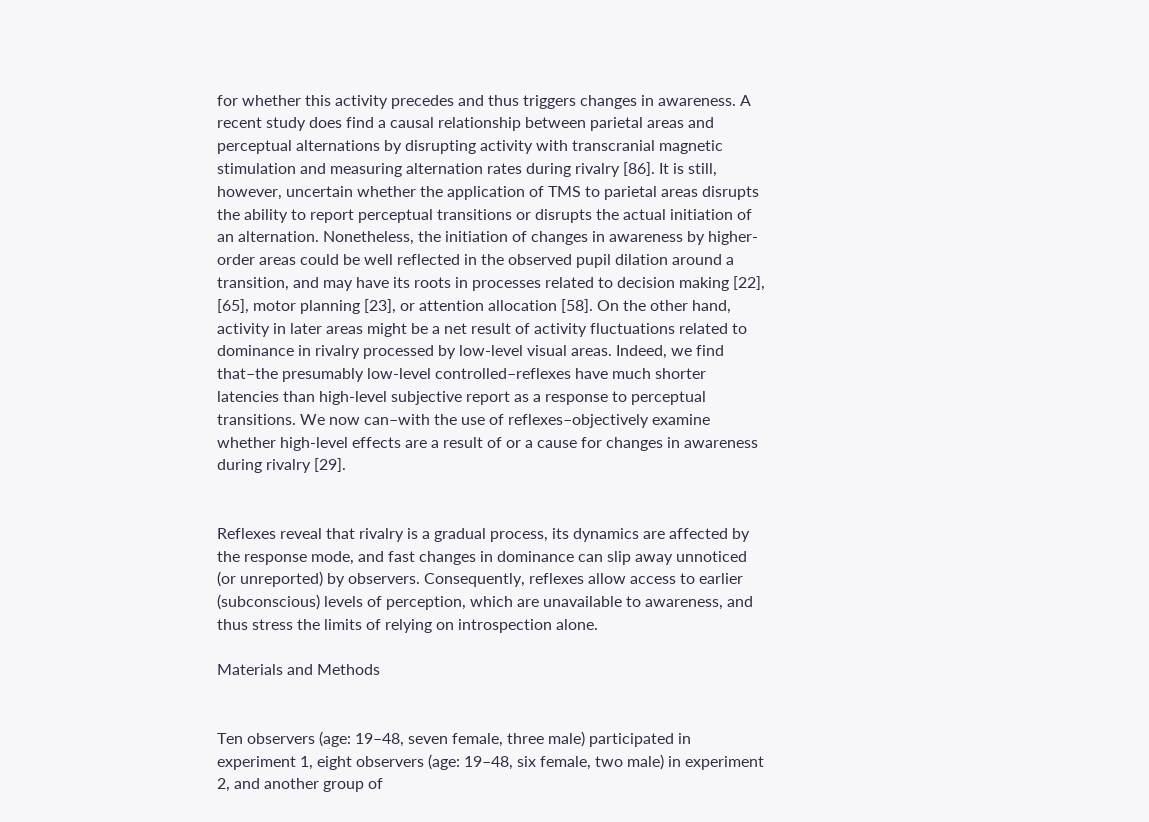for whether this activity precedes and thus triggers changes in awareness. A recent study does find a causal relationship between parietal areas and perceptual alternations by disrupting activity with transcranial magnetic stimulation and measuring alternation rates during rivalry [86]. It is still, however, uncertain whether the application of TMS to parietal areas disrupts the ability to report perceptual transitions or disrupts the actual initiation of an alternation. Nonetheless, the initiation of changes in awareness by higher-order areas could be well reflected in the observed pupil dilation around a transition, and may have its roots in processes related to decision making [22], [65], motor planning [23], or attention allocation [58]. On the other hand, activity in later areas might be a net result of activity fluctuations related to dominance in rivalry processed by low-level visual areas. Indeed, we find that–the presumably low-level controlled–reflexes have much shorter latencies than high-level subjective report as a response to perceptual transitions. We now can–with the use of reflexes–objectively examine whether high-level effects are a result of or a cause for changes in awareness during rivalry [29].


Reflexes reveal that rivalry is a gradual process, its dynamics are affected by the response mode, and fast changes in dominance can slip away unnoticed (or unreported) by observers. Consequently, reflexes allow access to earlier (subconscious) levels of perception, which are unavailable to awareness, and thus stress the limits of relying on introspection alone.

Materials and Methods


Ten observers (age: 19–48, seven female, three male) participated in experiment 1, eight observers (age: 19–48, six female, two male) in experiment 2, and another group of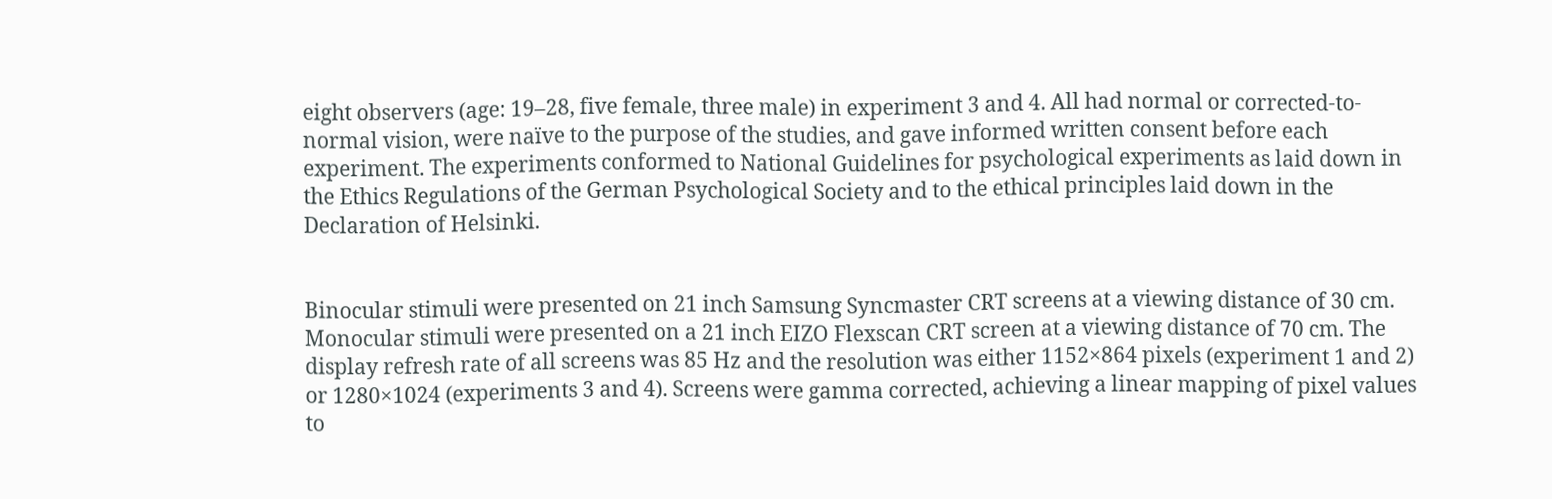eight observers (age: 19–28, five female, three male) in experiment 3 and 4. All had normal or corrected-to-normal vision, were naïve to the purpose of the studies, and gave informed written consent before each experiment. The experiments conformed to National Guidelines for psychological experiments as laid down in the Ethics Regulations of the German Psychological Society and to the ethical principles laid down in the Declaration of Helsinki.


Binocular stimuli were presented on 21 inch Samsung Syncmaster CRT screens at a viewing distance of 30 cm. Monocular stimuli were presented on a 21 inch EIZO Flexscan CRT screen at a viewing distance of 70 cm. The display refresh rate of all screens was 85 Hz and the resolution was either 1152×864 pixels (experiment 1 and 2) or 1280×1024 (experiments 3 and 4). Screens were gamma corrected, achieving a linear mapping of pixel values to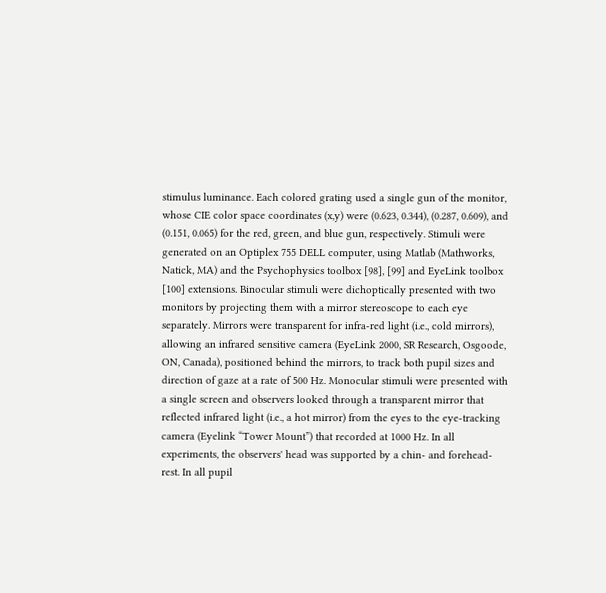stimulus luminance. Each colored grating used a single gun of the monitor, whose CIE color space coordinates (x,y) were (0.623, 0.344), (0.287, 0.609), and (0.151, 0.065) for the red, green, and blue gun, respectively. Stimuli were generated on an Optiplex 755 DELL computer, using Matlab (Mathworks, Natick, MA) and the Psychophysics toolbox [98], [99] and EyeLink toolbox [100] extensions. Binocular stimuli were dichoptically presented with two monitors by projecting them with a mirror stereoscope to each eye separately. Mirrors were transparent for infra-red light (i.e., cold mirrors), allowing an infrared sensitive camera (EyeLink 2000, SR Research, Osgoode, ON, Canada), positioned behind the mirrors, to track both pupil sizes and direction of gaze at a rate of 500 Hz. Monocular stimuli were presented with a single screen and observers looked through a transparent mirror that reflected infrared light (i.e., a hot mirror) from the eyes to the eye-tracking camera (Eyelink “Tower Mount”) that recorded at 1000 Hz. In all experiments, the observers' head was supported by a chin- and forehead-rest. In all pupil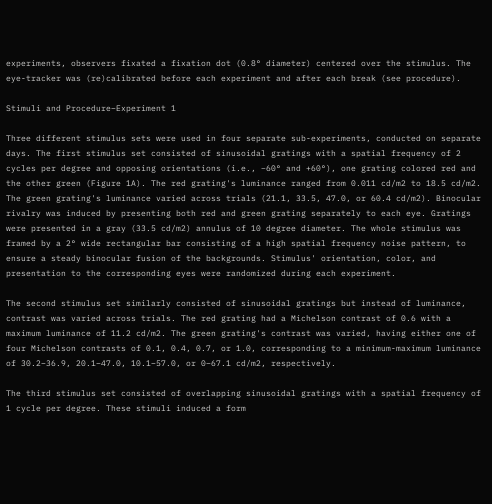experiments, observers fixated a fixation dot (0.8° diameter) centered over the stimulus. The eye-tracker was (re)calibrated before each experiment and after each break (see procedure).

Stimuli and Procedure–Experiment 1

Three different stimulus sets were used in four separate sub-experiments, conducted on separate days. The first stimulus set consisted of sinusoidal gratings with a spatial frequency of 2 cycles per degree and opposing orientations (i.e., −60° and +60°), one grating colored red and the other green (Figure 1A). The red grating's luminance ranged from 0.011 cd/m2 to 18.5 cd/m2. The green grating's luminance varied across trials (21.1, 33.5, 47.0, or 60.4 cd/m2). Binocular rivalry was induced by presenting both red and green grating separately to each eye. Gratings were presented in a gray (33.5 cd/m2) annulus of 10 degree diameter. The whole stimulus was framed by a 2° wide rectangular bar consisting of a high spatial frequency noise pattern, to ensure a steady binocular fusion of the backgrounds. Stimulus' orientation, color, and presentation to the corresponding eyes were randomized during each experiment.

The second stimulus set similarly consisted of sinusoidal gratings but instead of luminance, contrast was varied across trials. The red grating had a Michelson contrast of 0.6 with a maximum luminance of 11.2 cd/m2. The green grating's contrast was varied, having either one of four Michelson contrasts of 0.1, 0.4, 0.7, or 1.0, corresponding to a minimum-maximum luminance of 30.2–36.9, 20.1–47.0, 10.1–57.0, or 0–67.1 cd/m2, respectively.

The third stimulus set consisted of overlapping sinusoidal gratings with a spatial frequency of 1 cycle per degree. These stimuli induced a form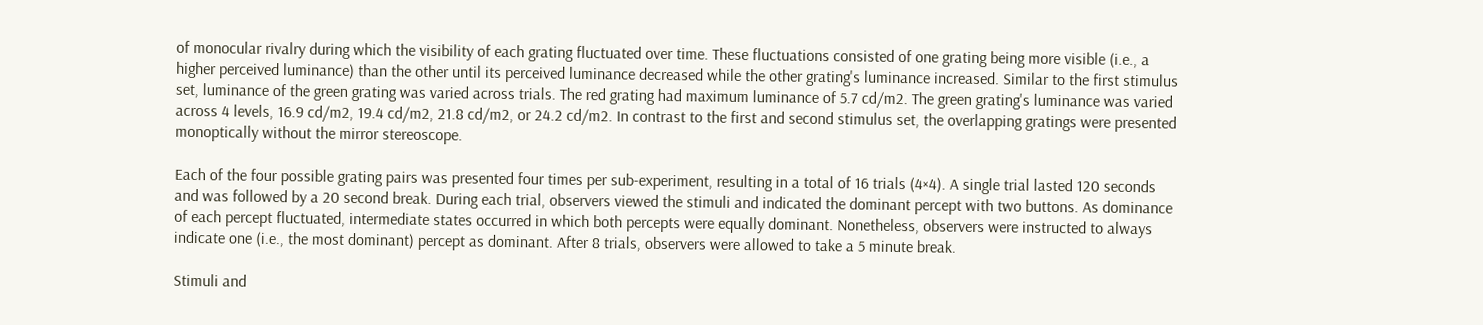of monocular rivalry during which the visibility of each grating fluctuated over time. These fluctuations consisted of one grating being more visible (i.e., a higher perceived luminance) than the other until its perceived luminance decreased while the other grating's luminance increased. Similar to the first stimulus set, luminance of the green grating was varied across trials. The red grating had maximum luminance of 5.7 cd/m2. The green grating's luminance was varied across 4 levels, 16.9 cd/m2, 19.4 cd/m2, 21.8 cd/m2, or 24.2 cd/m2. In contrast to the first and second stimulus set, the overlapping gratings were presented monoptically without the mirror stereoscope.

Each of the four possible grating pairs was presented four times per sub-experiment, resulting in a total of 16 trials (4×4). A single trial lasted 120 seconds and was followed by a 20 second break. During each trial, observers viewed the stimuli and indicated the dominant percept with two buttons. As dominance of each percept fluctuated, intermediate states occurred in which both percepts were equally dominant. Nonetheless, observers were instructed to always indicate one (i.e., the most dominant) percept as dominant. After 8 trials, observers were allowed to take a 5 minute break.

Stimuli and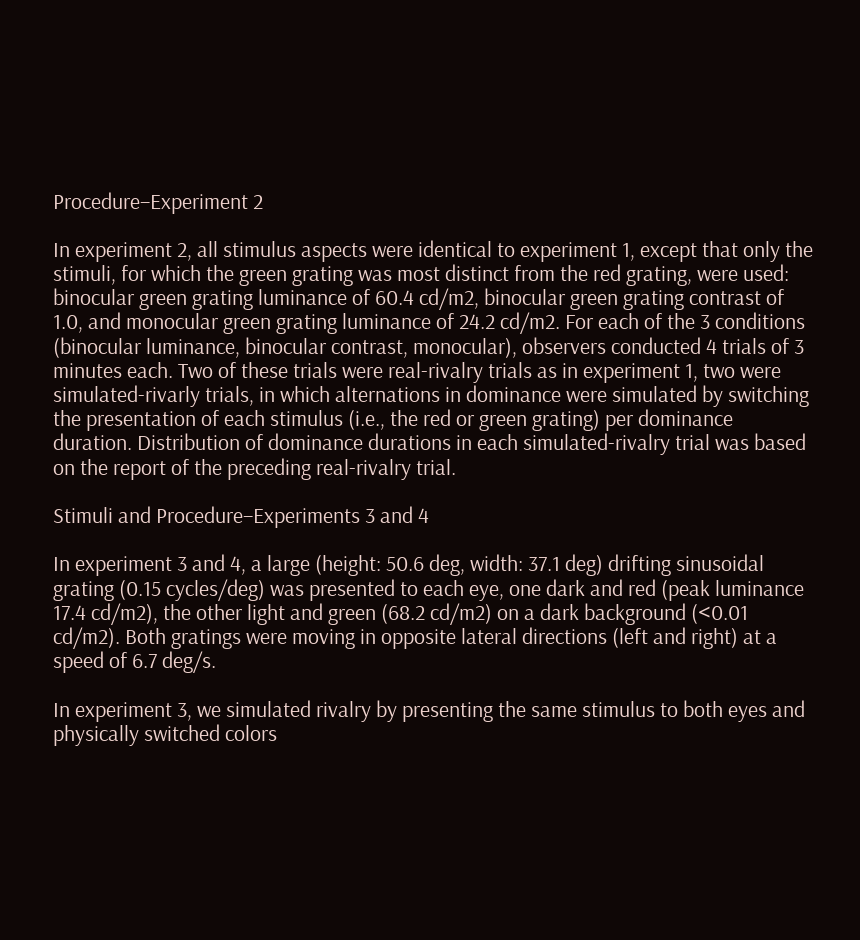Procedure–Experiment 2

In experiment 2, all stimulus aspects were identical to experiment 1, except that only the stimuli, for which the green grating was most distinct from the red grating, were used: binocular green grating luminance of 60.4 cd/m2, binocular green grating contrast of 1.0, and monocular green grating luminance of 24.2 cd/m2. For each of the 3 conditions (binocular luminance, binocular contrast, monocular), observers conducted 4 trials of 3 minutes each. Two of these trials were real-rivalry trials as in experiment 1, two were simulated-rivarly trials, in which alternations in dominance were simulated by switching the presentation of each stimulus (i.e., the red or green grating) per dominance duration. Distribution of dominance durations in each simulated-rivalry trial was based on the report of the preceding real-rivalry trial.

Stimuli and Procedure–Experiments 3 and 4

In experiment 3 and 4, a large (height: 50.6 deg, width: 37.1 deg) drifting sinusoidal grating (0.15 cycles/deg) was presented to each eye, one dark and red (peak luminance 17.4 cd/m2), the other light and green (68.2 cd/m2) on a dark background (<0.01 cd/m2). Both gratings were moving in opposite lateral directions (left and right) at a speed of 6.7 deg/s.

In experiment 3, we simulated rivalry by presenting the same stimulus to both eyes and physically switched colors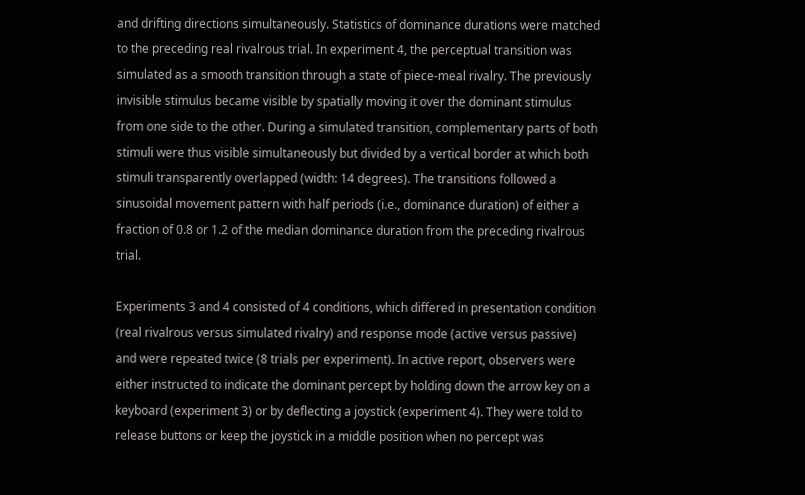and drifting directions simultaneously. Statistics of dominance durations were matched to the preceding real rivalrous trial. In experiment 4, the perceptual transition was simulated as a smooth transition through a state of piece-meal rivalry. The previously invisible stimulus became visible by spatially moving it over the dominant stimulus from one side to the other. During a simulated transition, complementary parts of both stimuli were thus visible simultaneously but divided by a vertical border at which both stimuli transparently overlapped (width: 14 degrees). The transitions followed a sinusoidal movement pattern with half periods (i.e., dominance duration) of either a fraction of 0.8 or 1.2 of the median dominance duration from the preceding rivalrous trial.

Experiments 3 and 4 consisted of 4 conditions, which differed in presentation condition (real rivalrous versus simulated rivalry) and response mode (active versus passive) and were repeated twice (8 trials per experiment). In active report, observers were either instructed to indicate the dominant percept by holding down the arrow key on a keyboard (experiment 3) or by deflecting a joystick (experiment 4). They were told to release buttons or keep the joystick in a middle position when no percept was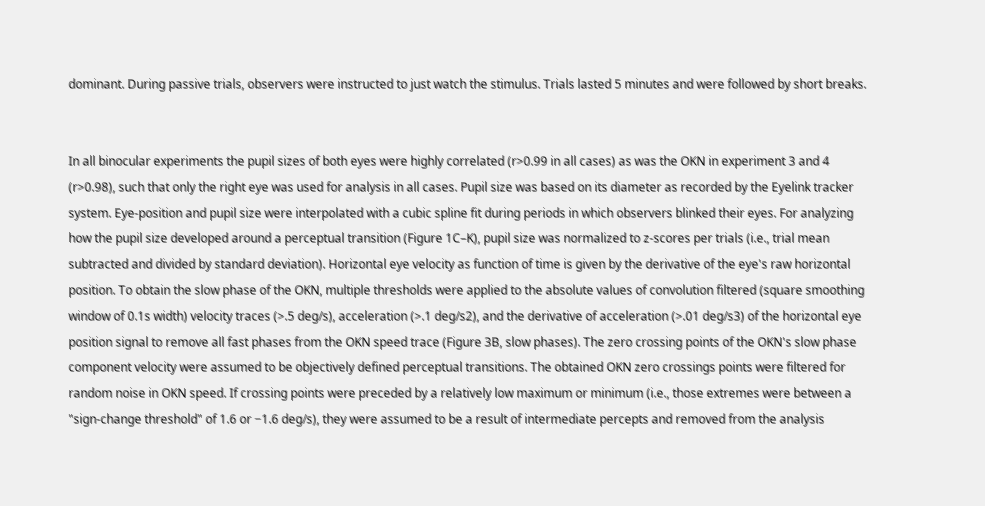dominant. During passive trials, observers were instructed to just watch the stimulus. Trials lasted 5 minutes and were followed by short breaks.


In all binocular experiments the pupil sizes of both eyes were highly correlated (r>0.99 in all cases) as was the OKN in experiment 3 and 4 (r>0.98), such that only the right eye was used for analysis in all cases. Pupil size was based on its diameter as recorded by the Eyelink tracker system. Eye-position and pupil size were interpolated with a cubic spline fit during periods in which observers blinked their eyes. For analyzing how the pupil size developed around a perceptual transition (Figure 1C–K), pupil size was normalized to z-scores per trials (i.e., trial mean subtracted and divided by standard deviation). Horizontal eye velocity as function of time is given by the derivative of the eye's raw horizontal position. To obtain the slow phase of the OKN, multiple thresholds were applied to the absolute values of convolution filtered (square smoothing window of 0.1s width) velocity traces (>.5 deg/s), acceleration (>.1 deg/s2), and the derivative of acceleration (>.01 deg/s3) of the horizontal eye position signal to remove all fast phases from the OKN speed trace (Figure 3B, slow phases). The zero crossing points of the OKN's slow phase component velocity were assumed to be objectively defined perceptual transitions. The obtained OKN zero crossings points were filtered for random noise in OKN speed. If crossing points were preceded by a relatively low maximum or minimum (i.e., those extremes were between a "sign-change threshold" of 1.6 or −1.6 deg/s), they were assumed to be a result of intermediate percepts and removed from the analysis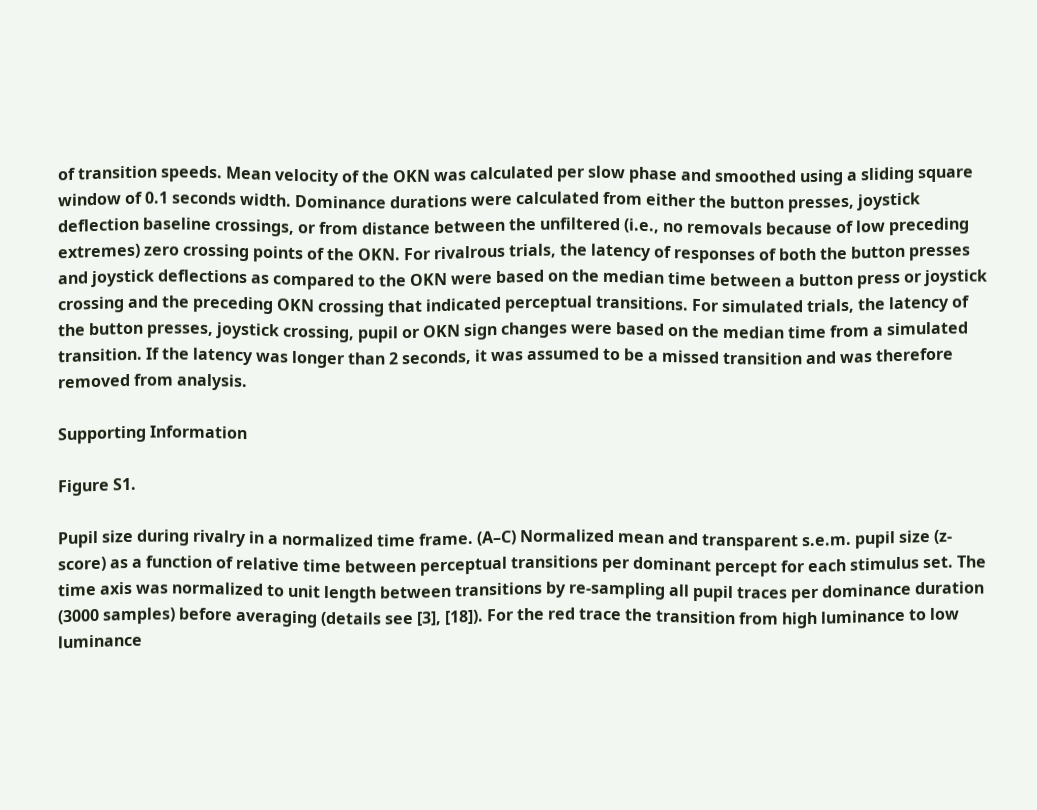of transition speeds. Mean velocity of the OKN was calculated per slow phase and smoothed using a sliding square window of 0.1 seconds width. Dominance durations were calculated from either the button presses, joystick deflection baseline crossings, or from distance between the unfiltered (i.e., no removals because of low preceding extremes) zero crossing points of the OKN. For rivalrous trials, the latency of responses of both the button presses and joystick deflections as compared to the OKN were based on the median time between a button press or joystick crossing and the preceding OKN crossing that indicated perceptual transitions. For simulated trials, the latency of the button presses, joystick crossing, pupil or OKN sign changes were based on the median time from a simulated transition. If the latency was longer than 2 seconds, it was assumed to be a missed transition and was therefore removed from analysis.

Supporting Information

Figure S1.

Pupil size during rivalry in a normalized time frame. (A–C) Normalized mean and transparent s.e.m. pupil size (z-score) as a function of relative time between perceptual transitions per dominant percept for each stimulus set. The time axis was normalized to unit length between transitions by re-sampling all pupil traces per dominance duration (3000 samples) before averaging (details see [3], [18]). For the red trace the transition from high luminance to low luminance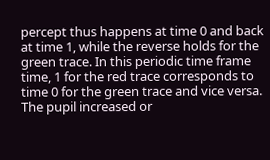percept thus happens at time 0 and back at time 1, while the reverse holds for the green trace. In this periodic time frame time, 1 for the red trace corresponds to time 0 for the green trace and vice versa. The pupil increased or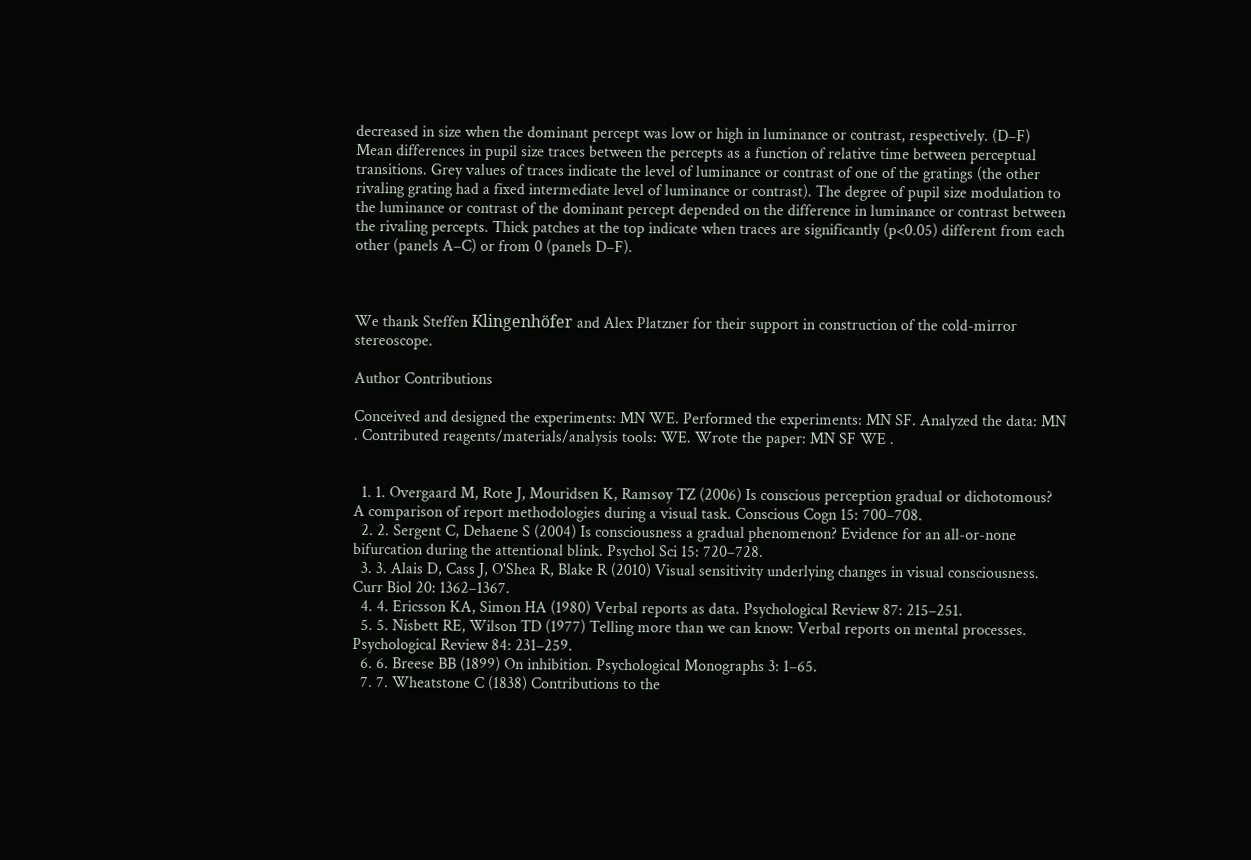decreased in size when the dominant percept was low or high in luminance or contrast, respectively. (D–F) Mean differences in pupil size traces between the percepts as a function of relative time between perceptual transitions. Grey values of traces indicate the level of luminance or contrast of one of the gratings (the other rivaling grating had a fixed intermediate level of luminance or contrast). The degree of pupil size modulation to the luminance or contrast of the dominant percept depended on the difference in luminance or contrast between the rivaling percepts. Thick patches at the top indicate when traces are significantly (p<0.05) different from each other (panels A–C) or from 0 (panels D–F).



We thank Steffen Klingenhöfer and Alex Platzner for their support in construction of the cold-mirror stereoscope.

Author Contributions

Conceived and designed the experiments: MN WE. Performed the experiments: MN SF. Analyzed the data: MN . Contributed reagents/materials/analysis tools: WE. Wrote the paper: MN SF WE .


  1. 1. Overgaard M, Rote J, Mouridsen K, Ramsøy TZ (2006) Is conscious perception gradual or dichotomous? A comparison of report methodologies during a visual task. Conscious Cogn 15: 700–708.
  2. 2. Sergent C, Dehaene S (2004) Is consciousness a gradual phenomenon? Evidence for an all-or-none bifurcation during the attentional blink. Psychol Sci 15: 720–728.
  3. 3. Alais D, Cass J, O'Shea R, Blake R (2010) Visual sensitivity underlying changes in visual consciousness. Curr Biol 20: 1362–1367.
  4. 4. Ericsson KA, Simon HA (1980) Verbal reports as data. Psychological Review 87: 215–251.
  5. 5. Nisbett RE, Wilson TD (1977) Telling more than we can know: Verbal reports on mental processes. Psychological Review 84: 231–259.
  6. 6. Breese BB (1899) On inhibition. Psychological Monographs 3: 1–65.
  7. 7. Wheatstone C (1838) Contributions to the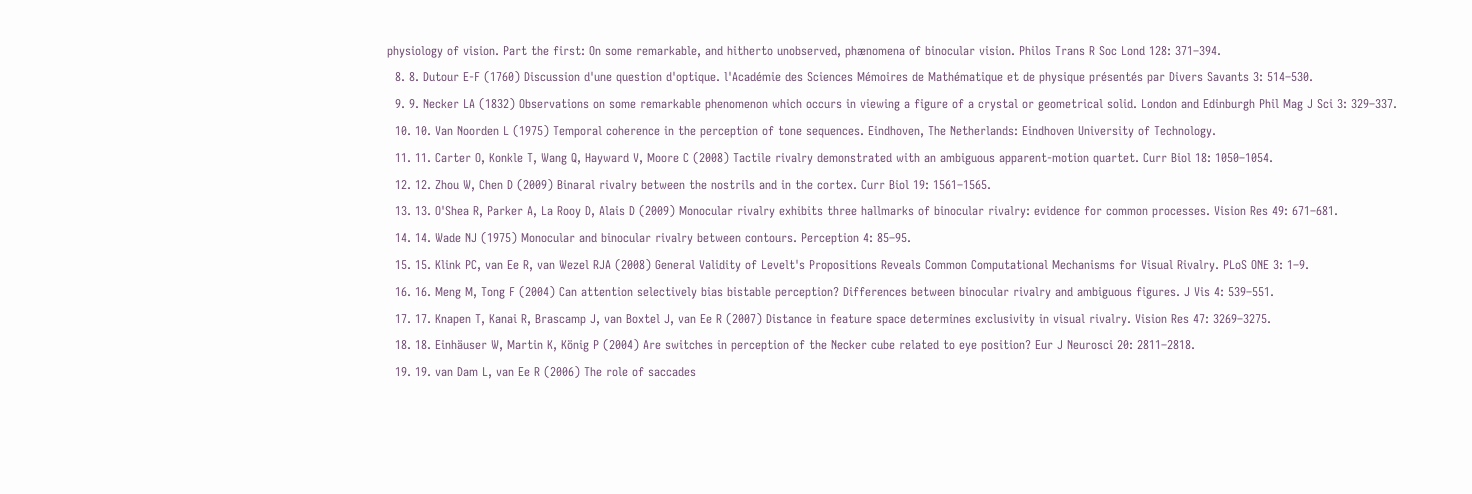physiology of vision. Part the first: On some remarkable, and hitherto unobserved, phænomena of binocular vision. Philos Trans R Soc Lond 128: 371–394.
  8. 8. Dutour E-F (1760) Discussion d'une question d'optique. l'Académie des Sciences Mémoires de Mathématique et de physique présentés par Divers Savants 3: 514–530.
  9. 9. Necker LA (1832) Observations on some remarkable phenomenon which occurs in viewing a figure of a crystal or geometrical solid. London and Edinburgh Phil Mag J Sci 3: 329–337.
  10. 10. Van Noorden L (1975) Temporal coherence in the perception of tone sequences. Eindhoven, The Netherlands: Eindhoven University of Technology.
  11. 11. Carter O, Konkle T, Wang Q, Hayward V, Moore C (2008) Tactile rivalry demonstrated with an ambiguous apparent-motion quartet. Curr Biol 18: 1050–1054.
  12. 12. Zhou W, Chen D (2009) Binaral rivalry between the nostrils and in the cortex. Curr Biol 19: 1561–1565.
  13. 13. O'Shea R, Parker A, La Rooy D, Alais D (2009) Monocular rivalry exhibits three hallmarks of binocular rivalry: evidence for common processes. Vision Res 49: 671–681.
  14. 14. Wade NJ (1975) Monocular and binocular rivalry between contours. Perception 4: 85–95.
  15. 15. Klink PC, van Ee R, van Wezel RJA (2008) General Validity of Levelt's Propositions Reveals Common Computational Mechanisms for Visual Rivalry. PLoS ONE 3: 1–9.
  16. 16. Meng M, Tong F (2004) Can attention selectively bias bistable perception? Differences between binocular rivalry and ambiguous figures. J Vis 4: 539–551.
  17. 17. Knapen T, Kanai R, Brascamp J, van Boxtel J, van Ee R (2007) Distance in feature space determines exclusivity in visual rivalry. Vision Res 47: 3269–3275.
  18. 18. Einhäuser W, Martin K, König P (2004) Are switches in perception of the Necker cube related to eye position? Eur J Neurosci 20: 2811–2818.
  19. 19. van Dam L, van Ee R (2006) The role of saccades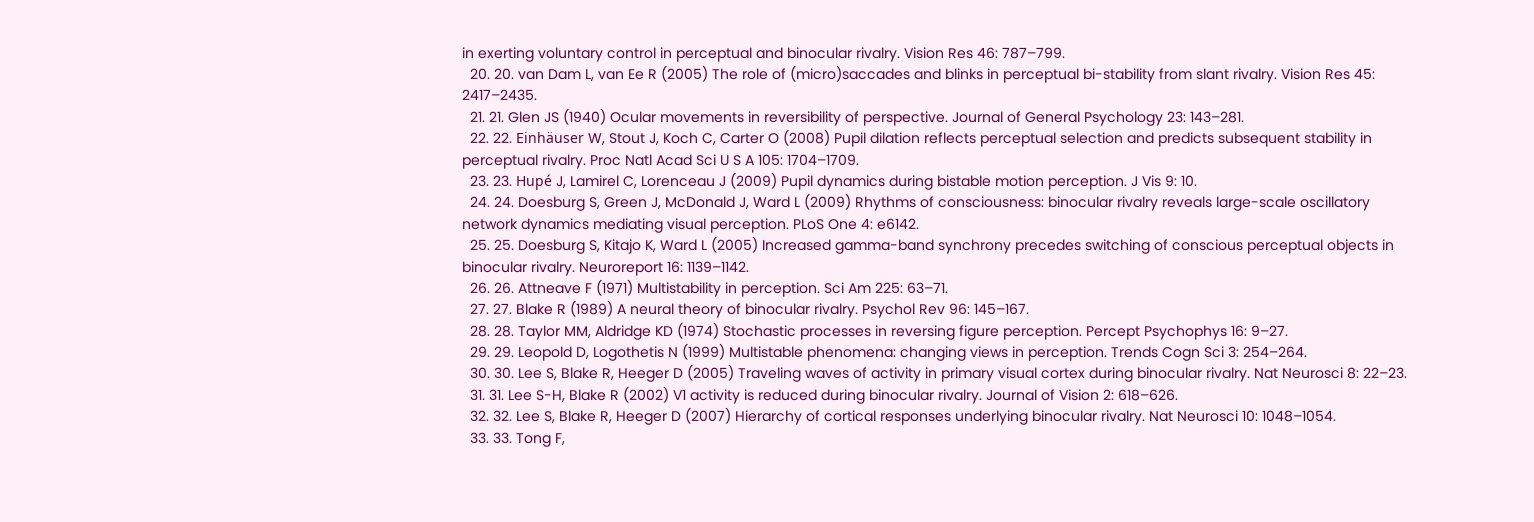in exerting voluntary control in perceptual and binocular rivalry. Vision Res 46: 787–799.
  20. 20. van Dam L, van Ee R (2005) The role of (micro)saccades and blinks in perceptual bi-stability from slant rivalry. Vision Res 45: 2417–2435.
  21. 21. Glen JS (1940) Ocular movements in reversibility of perspective. Journal of General Psychology 23: 143–281.
  22. 22. Einhäuser W, Stout J, Koch C, Carter O (2008) Pupil dilation reflects perceptual selection and predicts subsequent stability in perceptual rivalry. Proc Natl Acad Sci U S A 105: 1704–1709.
  23. 23. Hupé J, Lamirel C, Lorenceau J (2009) Pupil dynamics during bistable motion perception. J Vis 9: 10.
  24. 24. Doesburg S, Green J, McDonald J, Ward L (2009) Rhythms of consciousness: binocular rivalry reveals large-scale oscillatory network dynamics mediating visual perception. PLoS One 4: e6142.
  25. 25. Doesburg S, Kitajo K, Ward L (2005) Increased gamma-band synchrony precedes switching of conscious perceptual objects in binocular rivalry. Neuroreport 16: 1139–1142.
  26. 26. Attneave F (1971) Multistability in perception. Sci Am 225: 63–71.
  27. 27. Blake R (1989) A neural theory of binocular rivalry. Psychol Rev 96: 145–167.
  28. 28. Taylor MM, Aldridge KD (1974) Stochastic processes in reversing figure perception. Percept Psychophys 16: 9–27.
  29. 29. Leopold D, Logothetis N (1999) Multistable phenomena: changing views in perception. Trends Cogn Sci 3: 254–264.
  30. 30. Lee S, Blake R, Heeger D (2005) Traveling waves of activity in primary visual cortex during binocular rivalry. Nat Neurosci 8: 22–23.
  31. 31. Lee S-H, Blake R (2002) V1 activity is reduced during binocular rivalry. Journal of Vision 2: 618–626.
  32. 32. Lee S, Blake R, Heeger D (2007) Hierarchy of cortical responses underlying binocular rivalry. Nat Neurosci 10: 1048–1054.
  33. 33. Tong F,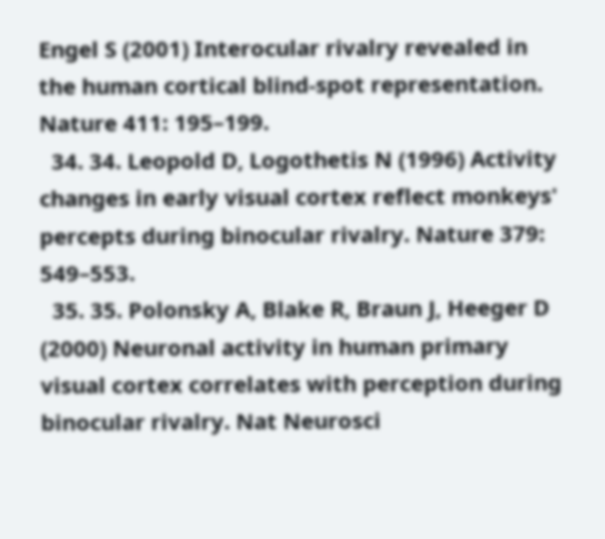Engel S (2001) Interocular rivalry revealed in the human cortical blind-spot representation. Nature 411: 195–199.
  34. 34. Leopold D, Logothetis N (1996) Activity changes in early visual cortex reflect monkeys' percepts during binocular rivalry. Nature 379: 549–553.
  35. 35. Polonsky A, Blake R, Braun J, Heeger D (2000) Neuronal activity in human primary visual cortex correlates with perception during binocular rivalry. Nat Neurosci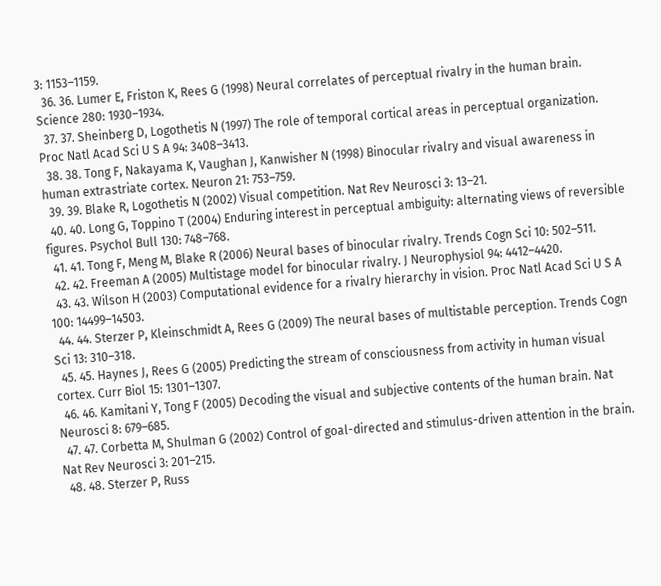3: 1153–1159.
  36. 36. Lumer E, Friston K, Rees G (1998) Neural correlates of perceptual rivalry in the human brain. Science 280: 1930–1934.
  37. 37. Sheinberg D, Logothetis N (1997) The role of temporal cortical areas in perceptual organization. Proc Natl Acad Sci U S A 94: 3408–3413.
  38. 38. Tong F, Nakayama K, Vaughan J, Kanwisher N (1998) Binocular rivalry and visual awareness in human extrastriate cortex. Neuron 21: 753–759.
  39. 39. Blake R, Logothetis N (2002) Visual competition. Nat Rev Neurosci 3: 13–21.
  40. 40. Long G, Toppino T (2004) Enduring interest in perceptual ambiguity: alternating views of reversible figures. Psychol Bull 130: 748–768.
  41. 41. Tong F, Meng M, Blake R (2006) Neural bases of binocular rivalry. Trends Cogn Sci 10: 502–511.
  42. 42. Freeman A (2005) Multistage model for binocular rivalry. J Neurophysiol 94: 4412–4420.
  43. 43. Wilson H (2003) Computational evidence for a rivalry hierarchy in vision. Proc Natl Acad Sci U S A 100: 14499–14503.
  44. 44. Sterzer P, Kleinschmidt A, Rees G (2009) The neural bases of multistable perception. Trends Cogn Sci 13: 310–318.
  45. 45. Haynes J, Rees G (2005) Predicting the stream of consciousness from activity in human visual cortex. Curr Biol 15: 1301–1307.
  46. 46. Kamitani Y, Tong F (2005) Decoding the visual and subjective contents of the human brain. Nat Neurosci 8: 679–685.
  47. 47. Corbetta M, Shulman G (2002) Control of goal-directed and stimulus-driven attention in the brain. Nat Rev Neurosci 3: 201–215.
  48. 48. Sterzer P, Russ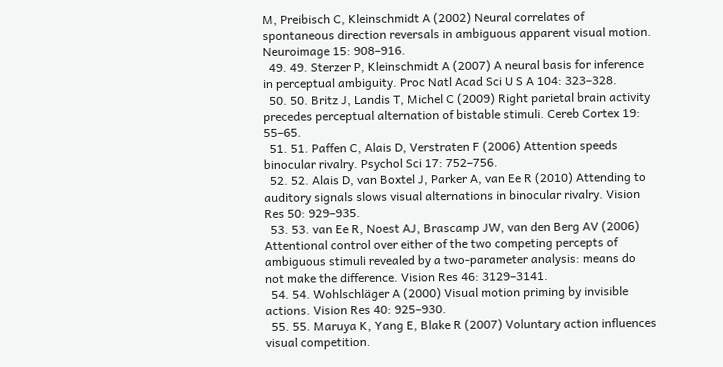M, Preibisch C, Kleinschmidt A (2002) Neural correlates of spontaneous direction reversals in ambiguous apparent visual motion. Neuroimage 15: 908–916.
  49. 49. Sterzer P, Kleinschmidt A (2007) A neural basis for inference in perceptual ambiguity. Proc Natl Acad Sci U S A 104: 323–328.
  50. 50. Britz J, Landis T, Michel C (2009) Right parietal brain activity precedes perceptual alternation of bistable stimuli. Cereb Cortex 19: 55–65.
  51. 51. Paffen C, Alais D, Verstraten F (2006) Attention speeds binocular rivalry. Psychol Sci 17: 752–756.
  52. 52. Alais D, van Boxtel J, Parker A, van Ee R (2010) Attending to auditory signals slows visual alternations in binocular rivalry. Vision Res 50: 929–935.
  53. 53. van Ee R, Noest AJ, Brascamp JW, van den Berg AV (2006) Attentional control over either of the two competing percepts of ambiguous stimuli revealed by a two-parameter analysis: means do not make the difference. Vision Res 46: 3129–3141.
  54. 54. Wohlschläger A (2000) Visual motion priming by invisible actions. Vision Res 40: 925–930.
  55. 55. Maruya K, Yang E, Blake R (2007) Voluntary action influences visual competition.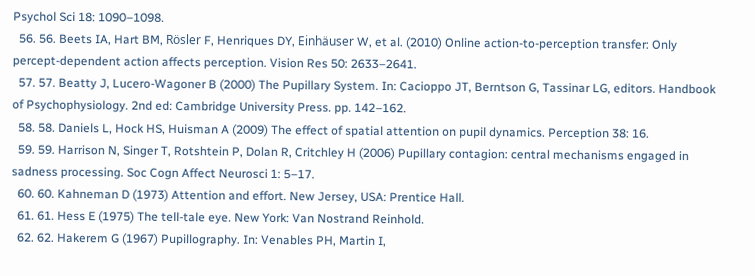Psychol Sci 18: 1090–1098.
  56. 56. Beets IA, Hart BM, Rösler F, Henriques DY, Einhäuser W, et al. (2010) Online action-to-perception transfer: Only percept-dependent action affects perception. Vision Res 50: 2633–2641.
  57. 57. Beatty J, Lucero-Wagoner B (2000) The Pupillary System. In: Cacioppo JT, Berntson G, Tassinar LG, editors. Handbook of Psychophysiology. 2nd ed: Cambridge University Press. pp. 142–162.
  58. 58. Daniels L, Hock HS, Huisman A (2009) The effect of spatial attention on pupil dynamics. Perception 38: 16.
  59. 59. Harrison N, Singer T, Rotshtein P, Dolan R, Critchley H (2006) Pupillary contagion: central mechanisms engaged in sadness processing. Soc Cogn Affect Neurosci 1: 5–17.
  60. 60. Kahneman D (1973) Attention and effort. New Jersey, USA: Prentice Hall.
  61. 61. Hess E (1975) The tell-tale eye. New York: Van Nostrand Reinhold.
  62. 62. Hakerem G (1967) Pupillography. In: Venables PH, Martin I,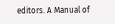editors. A Manual of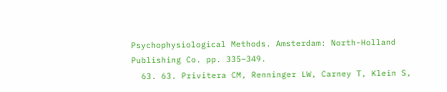Psychophysiological Methods. Amsterdam: North-Holland Publishing Co. pp. 335–349.
  63. 63. Privitera CM, Renninger LW, Carney T, Klein S,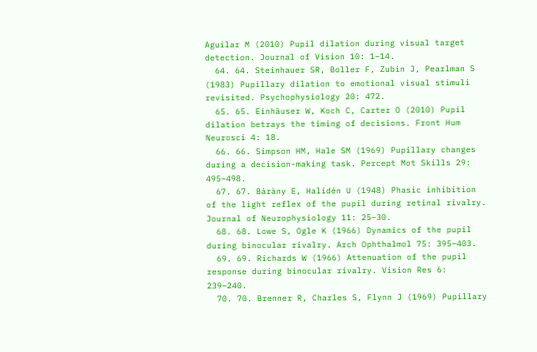Aguilar M (2010) Pupil dilation during visual target detection. Journal of Vision 10: 1–14.
  64. 64. Steinhauer SR, Boller F, Zubin J, Pearlman S (1983) Pupillary dilation to emotional visual stimuli revisited. Psychophysiology 20: 472.
  65. 65. Einhäuser W, Koch C, Carter O (2010) Pupil dilation betrays the timing of decisions. Front Hum Neurosci 4: 18.
  66. 66. Simpson HM, Hale SM (1969) Pupillary changes during a decision-making task. Percept Mot Skills 29: 495–498.
  67. 67. Báràny E, Halidén U (1948) Phasic inhibition of the light reflex of the pupil during retinal rivalry. Journal of Neurophysiology 11: 25–30.
  68. 68. Lowe S, Ogle K (1966) Dynamics of the pupil during binocular rivalry. Arch Ophthalmol 75: 395–403.
  69. 69. Richards W (1966) Attenuation of the pupil response during binocular rivalry. Vision Res 6: 239–240.
  70. 70. Brenner R, Charles S, Flynn J (1969) Pupillary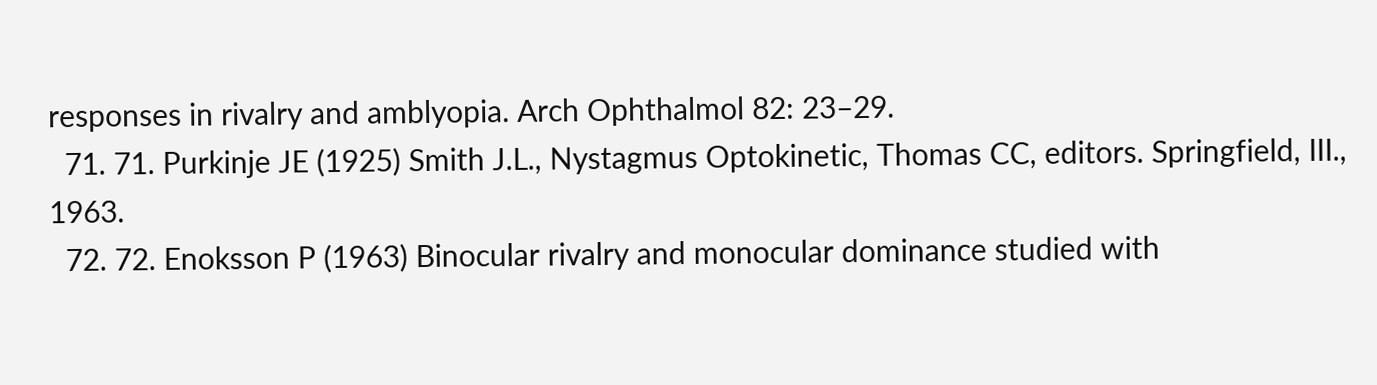responses in rivalry and amblyopia. Arch Ophthalmol 82: 23–29.
  71. 71. Purkinje JE (1925) Smith J.L., Nystagmus Optokinetic, Thomas CC, editors. Springfield, III., 1963.
  72. 72. Enoksson P (1963) Binocular rivalry and monocular dominance studied with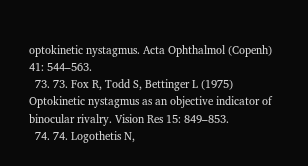optokinetic nystagmus. Acta Ophthalmol (Copenh) 41: 544–563.
  73. 73. Fox R, Todd S, Bettinger L (1975) Optokinetic nystagmus as an objective indicator of binocular rivalry. Vision Res 15: 849–853.
  74. 74. Logothetis N,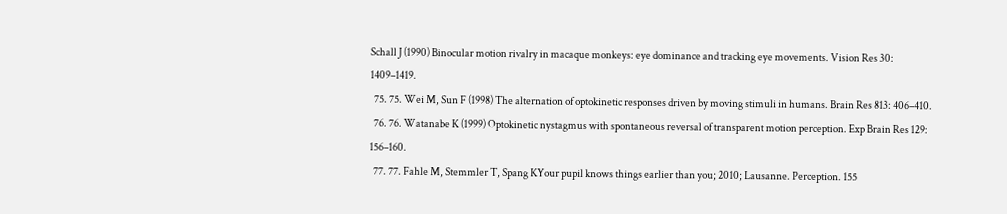Schall J (1990) Binocular motion rivalry in macaque monkeys: eye dominance and tracking eye movements. Vision Res 30: 1409–1419.
  75. 75. Wei M, Sun F (1998) The alternation of optokinetic responses driven by moving stimuli in humans. Brain Res 813: 406–410.
  76. 76. Watanabe K (1999) Optokinetic nystagmus with spontaneous reversal of transparent motion perception. Exp Brain Res 129: 156–160.
  77. 77. Fahle M, Stemmler T, Spang KYour pupil knows things earlier than you; 2010; Lausanne. Perception. 155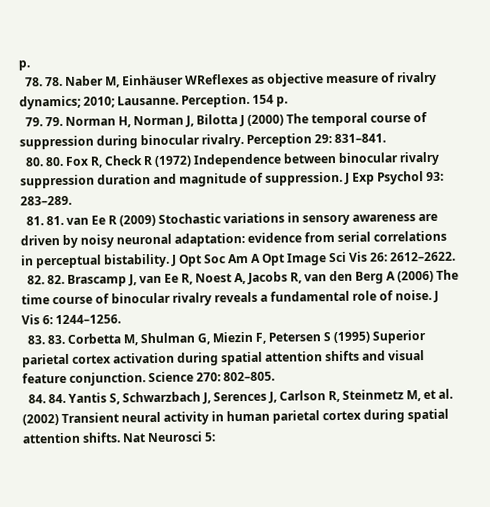p.
  78. 78. Naber M, Einhäuser WReflexes as objective measure of rivalry dynamics; 2010; Lausanne. Perception. 154 p.
  79. 79. Norman H, Norman J, Bilotta J (2000) The temporal course of suppression during binocular rivalry. Perception 29: 831–841.
  80. 80. Fox R, Check R (1972) Independence between binocular rivalry suppression duration and magnitude of suppression. J Exp Psychol 93: 283–289.
  81. 81. van Ee R (2009) Stochastic variations in sensory awareness are driven by noisy neuronal adaptation: evidence from serial correlations in perceptual bistability. J Opt Soc Am A Opt Image Sci Vis 26: 2612–2622.
  82. 82. Brascamp J, van Ee R, Noest A, Jacobs R, van den Berg A (2006) The time course of binocular rivalry reveals a fundamental role of noise. J Vis 6: 1244–1256.
  83. 83. Corbetta M, Shulman G, Miezin F, Petersen S (1995) Superior parietal cortex activation during spatial attention shifts and visual feature conjunction. Science 270: 802–805.
  84. 84. Yantis S, Schwarzbach J, Serences J, Carlson R, Steinmetz M, et al. (2002) Transient neural activity in human parietal cortex during spatial attention shifts. Nat Neurosci 5: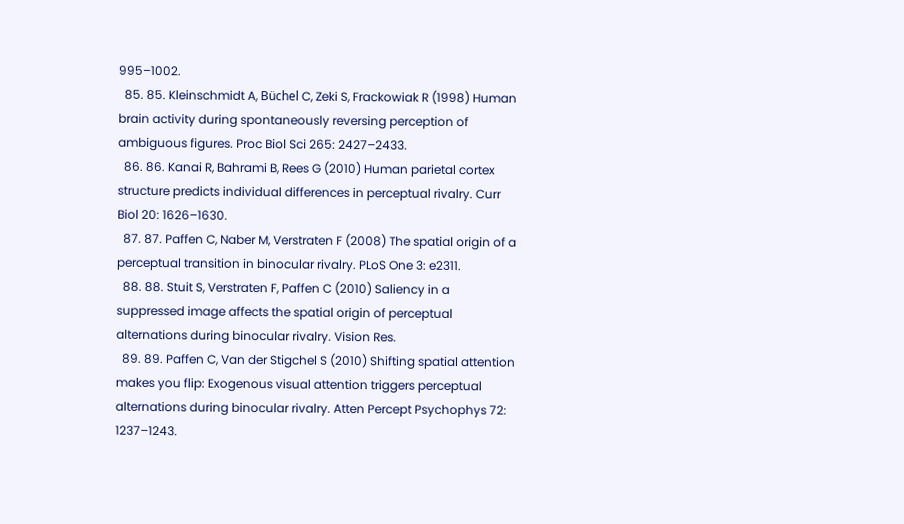995–1002.
  85. 85. Kleinschmidt A, Büchel C, Zeki S, Frackowiak R (1998) Human brain activity during spontaneously reversing perception of ambiguous figures. Proc Biol Sci 265: 2427–2433.
  86. 86. Kanai R, Bahrami B, Rees G (2010) Human parietal cortex structure predicts individual differences in perceptual rivalry. Curr Biol 20: 1626–1630.
  87. 87. Paffen C, Naber M, Verstraten F (2008) The spatial origin of a perceptual transition in binocular rivalry. PLoS One 3: e2311.
  88. 88. Stuit S, Verstraten F, Paffen C (2010) Saliency in a suppressed image affects the spatial origin of perceptual alternations during binocular rivalry. Vision Res.
  89. 89. Paffen C, Van der Stigchel S (2010) Shifting spatial attention makes you flip: Exogenous visual attention triggers perceptual alternations during binocular rivalry. Atten Percept Psychophys 72: 1237–1243.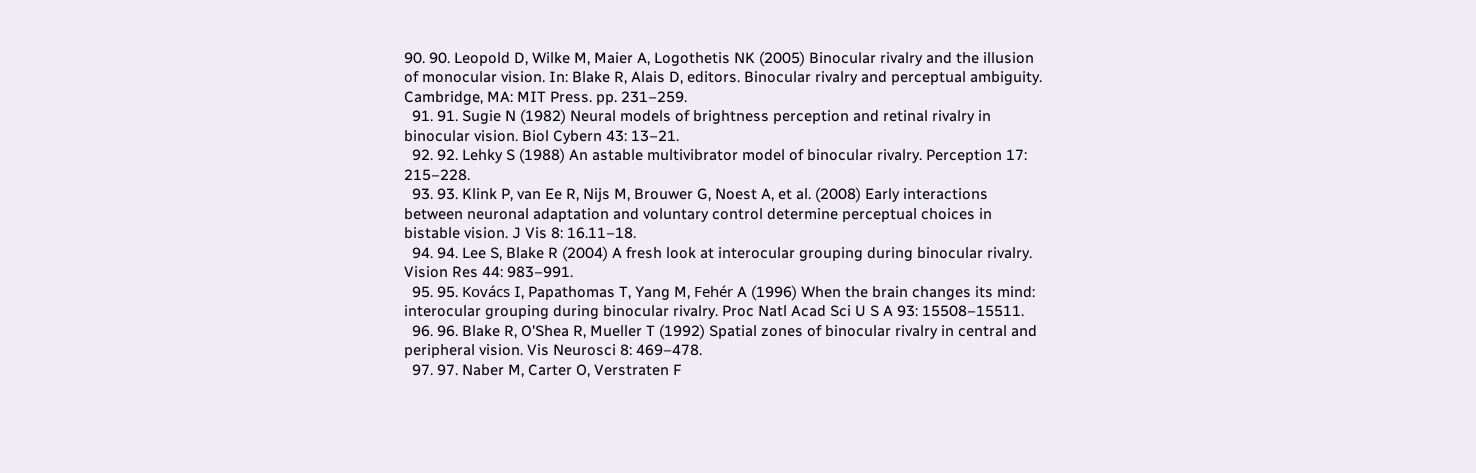90. 90. Leopold D, Wilke M, Maier A, Logothetis NK (2005) Binocular rivalry and the illusion of monocular vision. In: Blake R, Alais D, editors. Binocular rivalry and perceptual ambiguity. Cambridge, MA: MIT Press. pp. 231–259.
  91. 91. Sugie N (1982) Neural models of brightness perception and retinal rivalry in binocular vision. Biol Cybern 43: 13–21.
  92. 92. Lehky S (1988) An astable multivibrator model of binocular rivalry. Perception 17: 215–228.
  93. 93. Klink P, van Ee R, Nijs M, Brouwer G, Noest A, et al. (2008) Early interactions between neuronal adaptation and voluntary control determine perceptual choices in bistable vision. J Vis 8: 16.11–18.
  94. 94. Lee S, Blake R (2004) A fresh look at interocular grouping during binocular rivalry. Vision Res 44: 983–991.
  95. 95. Kovács I, Papathomas T, Yang M, Fehér A (1996) When the brain changes its mind: interocular grouping during binocular rivalry. Proc Natl Acad Sci U S A 93: 15508–15511.
  96. 96. Blake R, O'Shea R, Mueller T (1992) Spatial zones of binocular rivalry in central and peripheral vision. Vis Neurosci 8: 469–478.
  97. 97. Naber M, Carter O, Verstraten F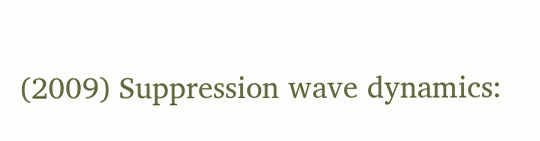(2009) Suppression wave dynamics: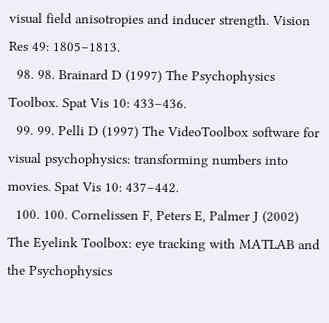visual field anisotropies and inducer strength. Vision Res 49: 1805–1813.
  98. 98. Brainard D (1997) The Psychophysics Toolbox. Spat Vis 10: 433–436.
  99. 99. Pelli D (1997) The VideoToolbox software for visual psychophysics: transforming numbers into movies. Spat Vis 10: 437–442.
  100. 100. Cornelissen F, Peters E, Palmer J (2002) The Eyelink Toolbox: eye tracking with MATLAB and the Psychophysics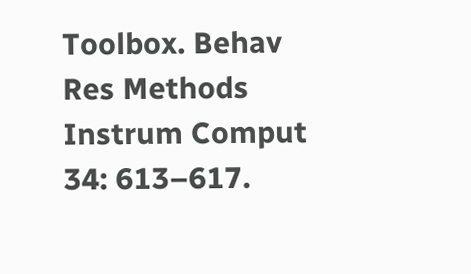Toolbox. Behav Res Methods Instrum Comput 34: 613–617.